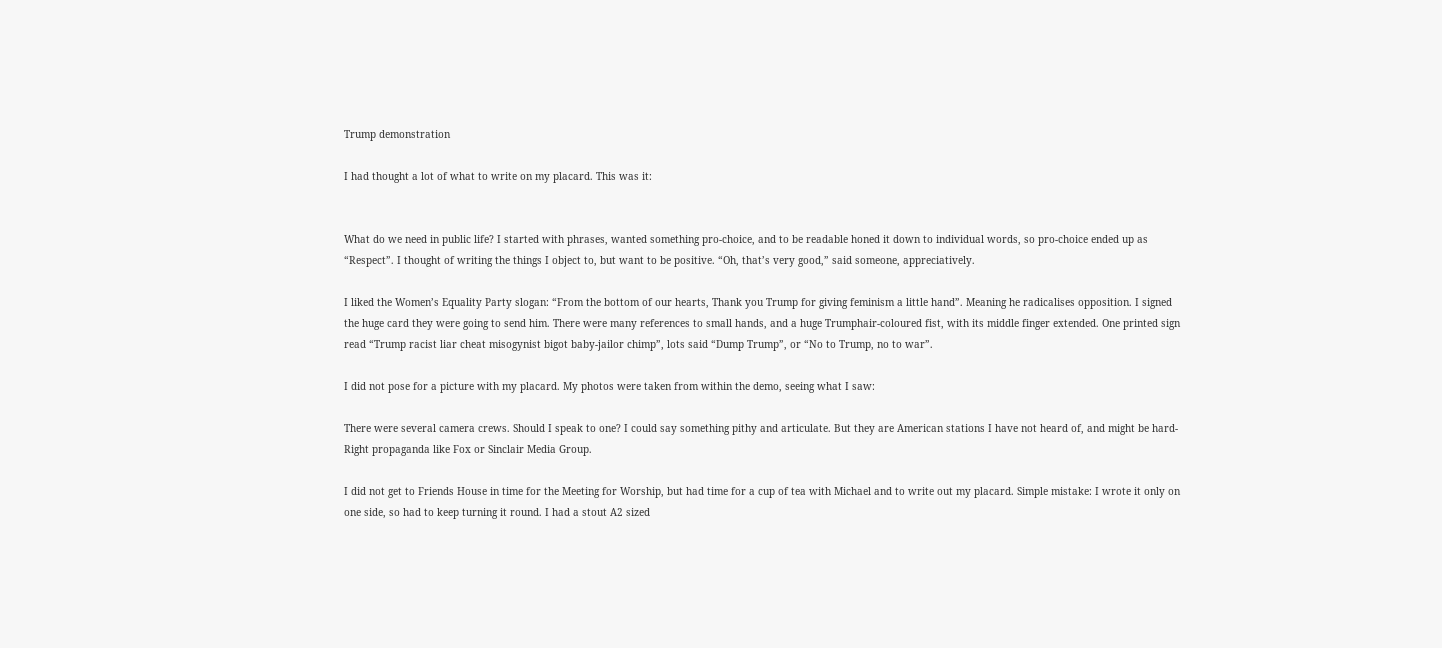Trump demonstration

I had thought a lot of what to write on my placard. This was it:


What do we need in public life? I started with phrases, wanted something pro-choice, and to be readable honed it down to individual words, so pro-choice ended up as “Respect”. I thought of writing the things I object to, but want to be positive. “Oh, that’s very good,” said someone, appreciatively.

I liked the Women’s Equality Party slogan: “From the bottom of our hearts, Thank you Trump for giving feminism a little hand”. Meaning he radicalises opposition. I signed the huge card they were going to send him. There were many references to small hands, and a huge Trumphair-coloured fist, with its middle finger extended. One printed sign read “Trump racist liar cheat misogynist bigot baby-jailor chimp”, lots said “Dump Trump”, or “No to Trump, no to war”.

I did not pose for a picture with my placard. My photos were taken from within the demo, seeing what I saw:

There were several camera crews. Should I speak to one? I could say something pithy and articulate. But they are American stations I have not heard of, and might be hard-Right propaganda like Fox or Sinclair Media Group.

I did not get to Friends House in time for the Meeting for Worship, but had time for a cup of tea with Michael and to write out my placard. Simple mistake: I wrote it only on one side, so had to keep turning it round. I had a stout A2 sized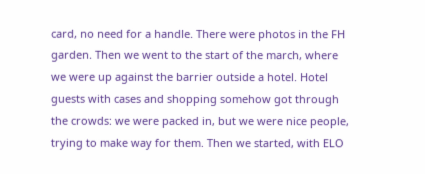card, no need for a handle. There were photos in the FH garden. Then we went to the start of the march, where we were up against the barrier outside a hotel. Hotel guests with cases and shopping somehow got through the crowds: we were packed in, but we were nice people, trying to make way for them. Then we started, with ELO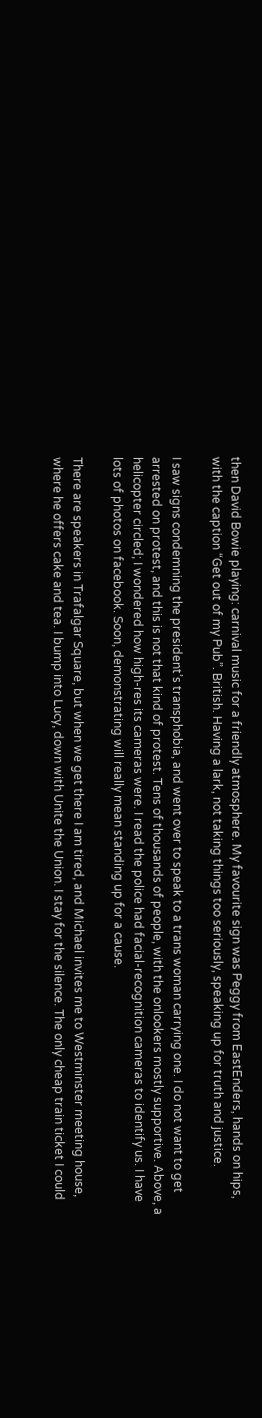then David Bowie playing: carnival music for a friendly atmosphere. My favourite sign was Peggy from EastEnders, hands on hips, with the caption “Get out of my Pub”. British. Having a lark, not taking things too seriously, speaking up for truth and justice.

I saw signs condemning the president’s transphobia, and went over to speak to a trans woman carrying one. I do not want to get arrested on protest, and this is not that kind of protest. Tens of thousands of people, with the onlookers mostly supportive. Above, a helicopter circled; I wondered how high-res its cameras were. I read the police had facial-recognition cameras to identify us. I have lots of photos on facebook. Soon, demonstrating will really mean standing up for a cause.

There are speakers in Trafalgar Square, but when we get there I am tired, and Michael invites me to Westminster meeting house, where he offers cake and tea. I bump into Lucy, down with Unite the Union. I stay for the silence. The only cheap train ticket I could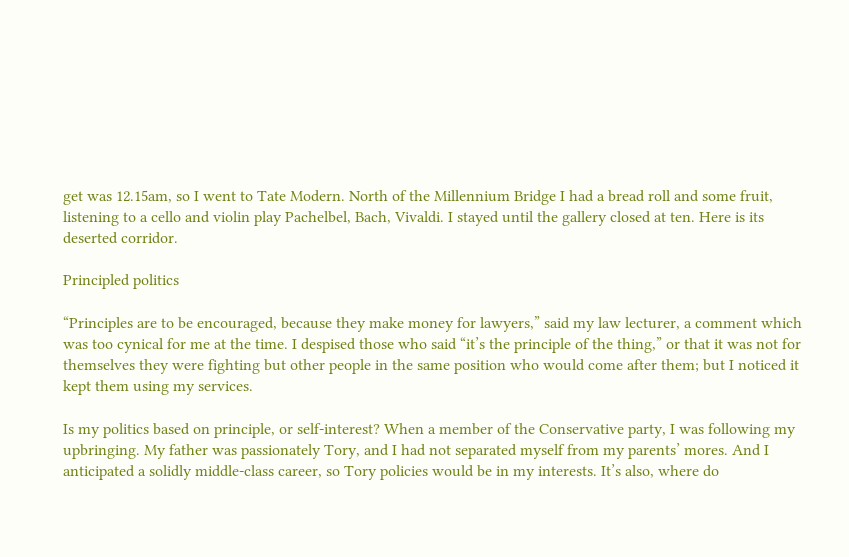get was 12.15am, so I went to Tate Modern. North of the Millennium Bridge I had a bread roll and some fruit, listening to a cello and violin play Pachelbel, Bach, Vivaldi. I stayed until the gallery closed at ten. Here is its deserted corridor.

Principled politics

“Principles are to be encouraged, because they make money for lawyers,” said my law lecturer, a comment which was too cynical for me at the time. I despised those who said “it’s the principle of the thing,” or that it was not for themselves they were fighting but other people in the same position who would come after them; but I noticed it kept them using my services.

Is my politics based on principle, or self-interest? When a member of the Conservative party, I was following my upbringing. My father was passionately Tory, and I had not separated myself from my parents’ mores. And I anticipated a solidly middle-class career, so Tory policies would be in my interests. It’s also, where do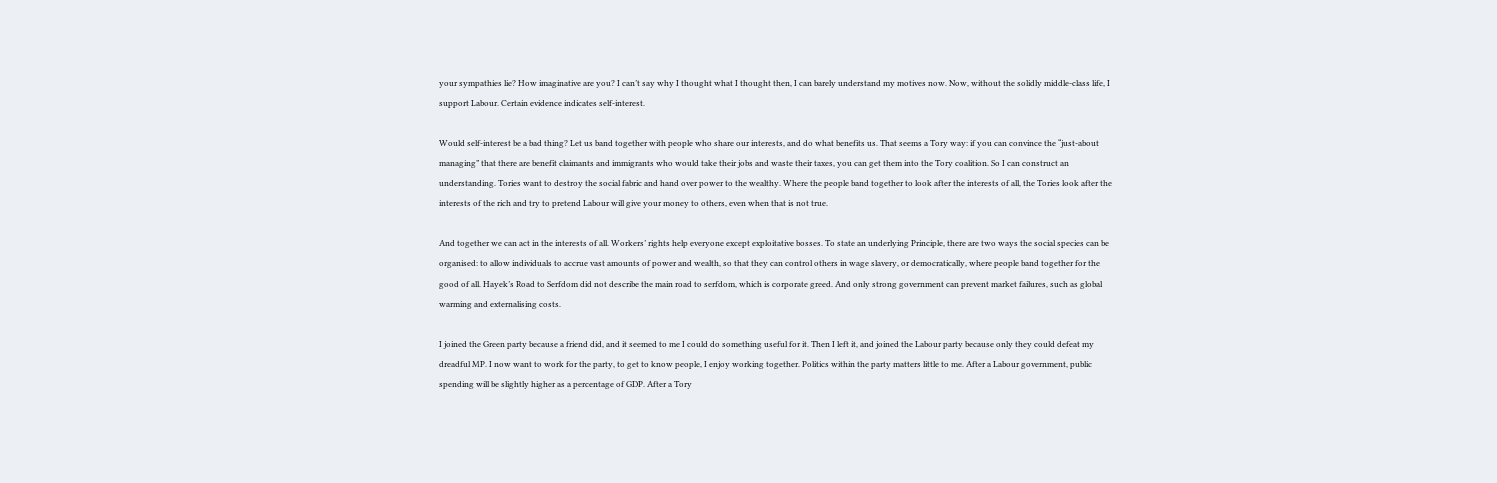your sympathies lie? How imaginative are you? I can’t say why I thought what I thought then, I can barely understand my motives now. Now, without the solidly middle-class life, I support Labour. Certain evidence indicates self-interest.

Would self-interest be a bad thing? Let us band together with people who share our interests, and do what benefits us. That seems a Tory way: if you can convince the “just-about managing” that there are benefit claimants and immigrants who would take their jobs and waste their taxes, you can get them into the Tory coalition. So I can construct an understanding. Tories want to destroy the social fabric and hand over power to the wealthy. Where the people band together to look after the interests of all, the Tories look after the interests of the rich and try to pretend Labour will give your money to others, even when that is not true.

And together we can act in the interests of all. Workers’ rights help everyone except exploitative bosses. To state an underlying Principle, there are two ways the social species can be organised: to allow individuals to accrue vast amounts of power and wealth, so that they can control others in wage slavery, or democratically, where people band together for the good of all. Hayek’s Road to Serfdom did not describe the main road to serfdom, which is corporate greed. And only strong government can prevent market failures, such as global warming and externalising costs.

I joined the Green party because a friend did, and it seemed to me I could do something useful for it. Then I left it, and joined the Labour party because only they could defeat my dreadful MP. I now want to work for the party, to get to know people, I enjoy working together. Politics within the party matters little to me. After a Labour government, public spending will be slightly higher as a percentage of GDP. After a Tory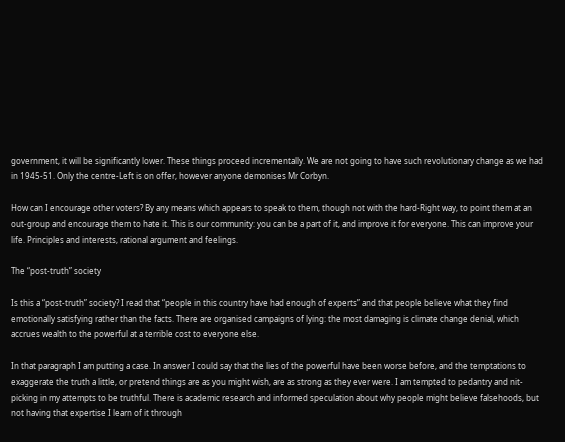government, it will be significantly lower. These things proceed incrementally. We are not going to have such revolutionary change as we had in 1945-51. Only the centre-Left is on offer, however anyone demonises Mr Corbyn.

How can I encourage other voters? By any means which appears to speak to them, though not with the hard-Right way, to point them at an out-group and encourage them to hate it. This is our community: you can be a part of it, and improve it for everyone. This can improve your life. Principles and interests, rational argument and feelings.

The “post-truth” society

Is this a “post-truth” society? I read that “people in this country have had enough of experts” and that people believe what they find emotionally satisfying rather than the facts. There are organised campaigns of lying: the most damaging is climate change denial, which accrues wealth to the powerful at a terrible cost to everyone else.

In that paragraph I am putting a case. In answer I could say that the lies of the powerful have been worse before, and the temptations to exaggerate the truth a little, or pretend things are as you might wish, are as strong as they ever were. I am tempted to pedantry and nit-picking in my attempts to be truthful. There is academic research and informed speculation about why people might believe falsehoods, but not having that expertise I learn of it through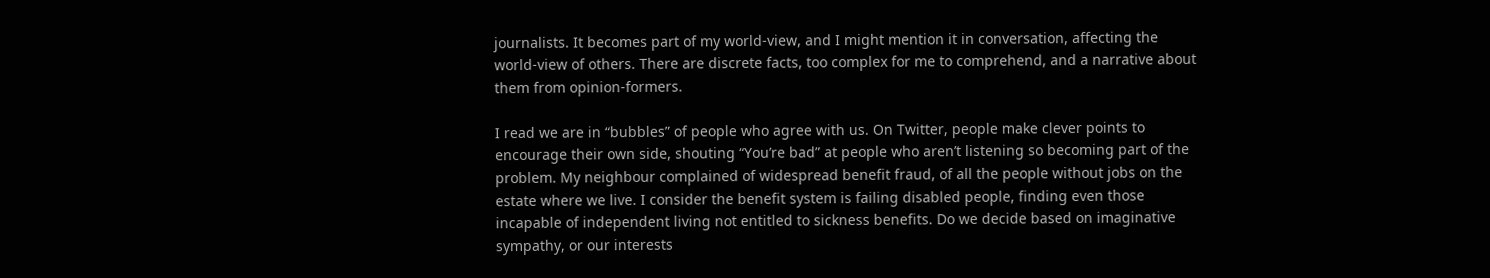journalists. It becomes part of my world-view, and I might mention it in conversation, affecting the world-view of others. There are discrete facts, too complex for me to comprehend, and a narrative about them from opinion-formers.

I read we are in “bubbles” of people who agree with us. On Twitter, people make clever points to encourage their own side, shouting “You’re bad” at people who aren’t listening so becoming part of the problem. My neighbour complained of widespread benefit fraud, of all the people without jobs on the estate where we live. I consider the benefit system is failing disabled people, finding even those incapable of independent living not entitled to sickness benefits. Do we decide based on imaginative sympathy, or our interests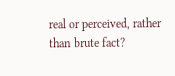real or perceived, rather than brute fact?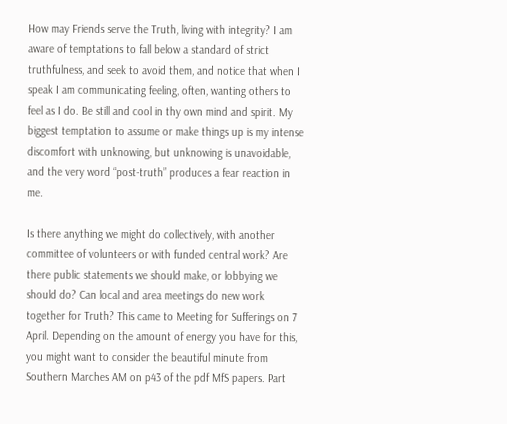How may Friends serve the Truth, living with integrity? I am aware of temptations to fall below a standard of strict truthfulness, and seek to avoid them, and notice that when I speak I am communicating feeling, often, wanting others to feel as I do. Be still and cool in thy own mind and spirit. My biggest temptation to assume or make things up is my intense discomfort with unknowing, but unknowing is unavoidable, and the very word “post-truth” produces a fear reaction in me.

Is there anything we might do collectively, with another committee of volunteers or with funded central work? Are there public statements we should make, or lobbying we should do? Can local and area meetings do new work together for Truth? This came to Meeting for Sufferings on 7 April. Depending on the amount of energy you have for this, you might want to consider the beautiful minute from Southern Marches AM on p43 of the pdf MfS papers. Part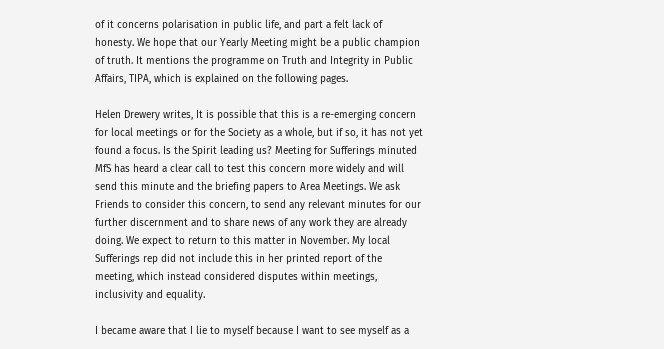of it concerns polarisation in public life, and part a felt lack of honesty. We hope that our Yearly Meeting might be a public champion of truth. It mentions the programme on Truth and Integrity in Public Affairs, TIPA, which is explained on the following pages.

Helen Drewery writes, It is possible that this is a re-emerging concern for local meetings or for the Society as a whole, but if so, it has not yet found a focus. Is the Spirit leading us? Meeting for Sufferings minuted MfS has heard a clear call to test this concern more widely and will send this minute and the briefing papers to Area Meetings. We ask Friends to consider this concern, to send any relevant minutes for our further discernment and to share news of any work they are already doing. We expect to return to this matter in November. My local Sufferings rep did not include this in her printed report of the meeting, which instead considered disputes within meetings, inclusivity and equality.

I became aware that I lie to myself because I want to see myself as a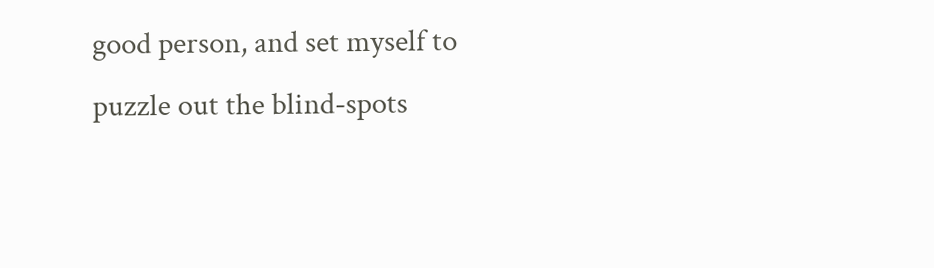good person, and set myself to puzzle out the blind-spots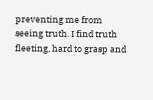preventing me from seeing truth. I find truth fleeting, hard to grasp and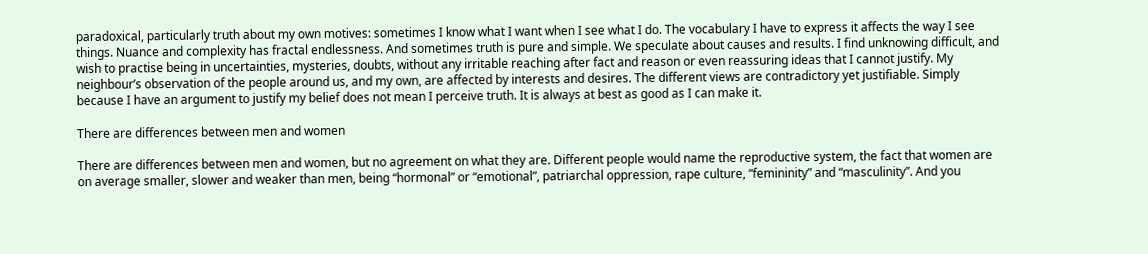paradoxical, particularly truth about my own motives: sometimes I know what I want when I see what I do. The vocabulary I have to express it affects the way I see things. Nuance and complexity has fractal endlessness. And sometimes truth is pure and simple. We speculate about causes and results. I find unknowing difficult, and wish to practise being in uncertainties, mysteries, doubts, without any irritable reaching after fact and reason or even reassuring ideas that I cannot justify. My neighbour’s observation of the people around us, and my own, are affected by interests and desires. The different views are contradictory yet justifiable. Simply because I have an argument to justify my belief does not mean I perceive truth. It is always at best as good as I can make it.

There are differences between men and women

There are differences between men and women, but no agreement on what they are. Different people would name the reproductive system, the fact that women are on average smaller, slower and weaker than men, being “hormonal” or “emotional”, patriarchal oppression, rape culture, “femininity” and “masculinity”. And you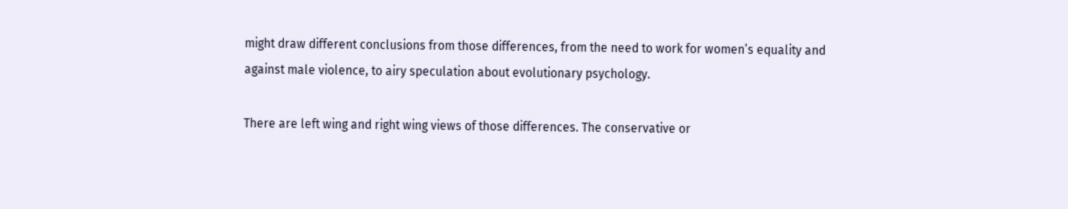might draw different conclusions from those differences, from the need to work for women’s equality and against male violence, to airy speculation about evolutionary psychology.

There are left wing and right wing views of those differences. The conservative or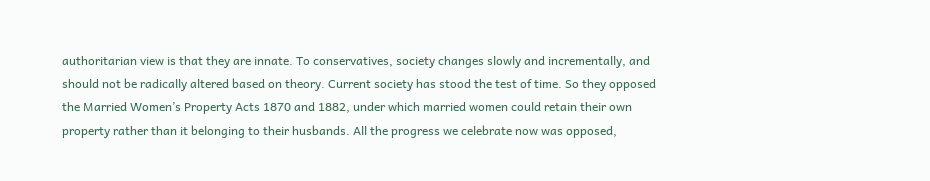authoritarian view is that they are innate. To conservatives, society changes slowly and incrementally, and should not be radically altered based on theory. Current society has stood the test of time. So they opposed the Married Women’s Property Acts 1870 and 1882, under which married women could retain their own property rather than it belonging to their husbands. All the progress we celebrate now was opposed,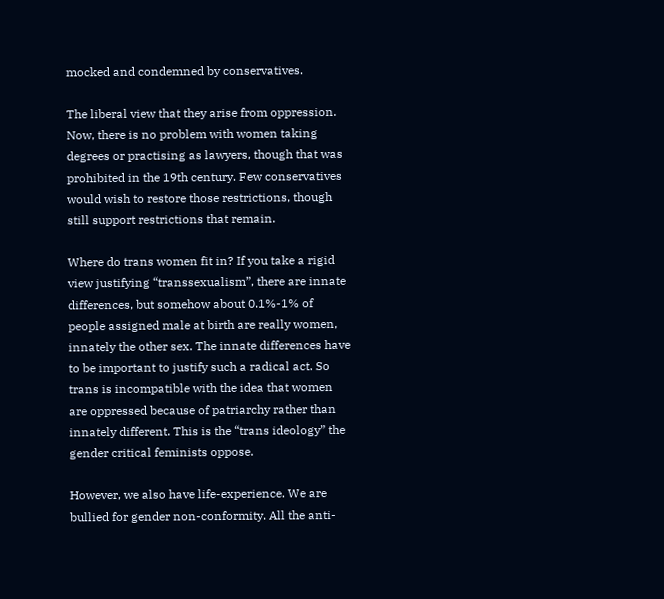mocked and condemned by conservatives.

The liberal view that they arise from oppression. Now, there is no problem with women taking degrees or practising as lawyers, though that was prohibited in the 19th century. Few conservatives would wish to restore those restrictions, though still support restrictions that remain.

Where do trans women fit in? If you take a rigid view justifying “transsexualism”, there are innate differences, but somehow about 0.1%-1% of people assigned male at birth are really women, innately the other sex. The innate differences have to be important to justify such a radical act. So trans is incompatible with the idea that women are oppressed because of patriarchy rather than innately different. This is the “trans ideology” the gender critical feminists oppose.

However, we also have life-experience. We are bullied for gender non-conformity. All the anti-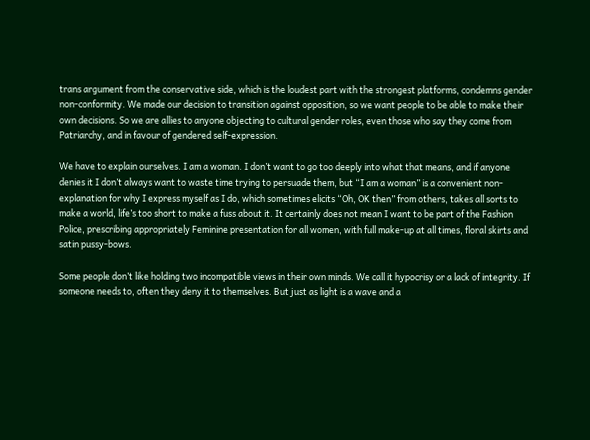trans argument from the conservative side, which is the loudest part with the strongest platforms, condemns gender non-conformity. We made our decision to transition against opposition, so we want people to be able to make their own decisions. So we are allies to anyone objecting to cultural gender roles, even those who say they come from Patriarchy, and in favour of gendered self-expression.

We have to explain ourselves. I am a woman. I don’t want to go too deeply into what that means, and if anyone denies it I don’t always want to waste time trying to persuade them, but “I am a woman” is a convenient non-explanation for why I express myself as I do, which sometimes elicits “Oh, OK then” from others, takes all sorts to make a world, life’s too short to make a fuss about it. It certainly does not mean I want to be part of the Fashion Police, prescribing appropriately Feminine presentation for all women, with full make-up at all times, floral skirts and satin pussy-bows.

Some people don’t like holding two incompatible views in their own minds. We call it hypocrisy or a lack of integrity. If someone needs to, often they deny it to themselves. But just as light is a wave and a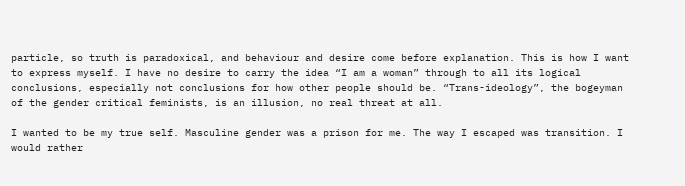particle, so truth is paradoxical, and behaviour and desire come before explanation. This is how I want to express myself. I have no desire to carry the idea “I am a woman” through to all its logical conclusions, especially not conclusions for how other people should be. “Trans-ideology”, the bogeyman of the gender critical feminists, is an illusion, no real threat at all.

I wanted to be my true self. Masculine gender was a prison for me. The way I escaped was transition. I would rather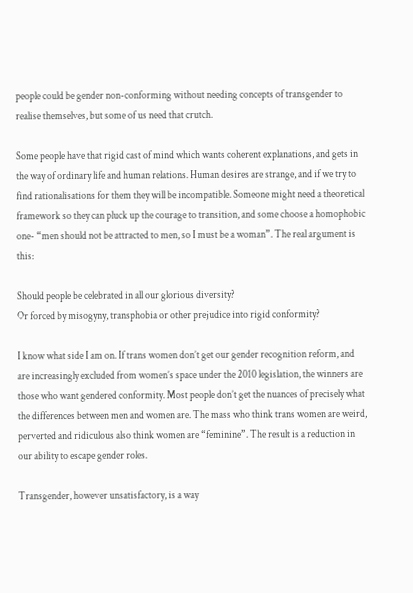people could be gender non-conforming without needing concepts of transgender to realise themselves, but some of us need that crutch.

Some people have that rigid cast of mind which wants coherent explanations, and gets in the way of ordinary life and human relations. Human desires are strange, and if we try to find rationalisations for them they will be incompatible. Someone might need a theoretical framework so they can pluck up the courage to transition, and some choose a homophobic one- “men should not be attracted to men, so I must be a woman”. The real argument is this:

Should people be celebrated in all our glorious diversity?
Or forced by misogyny, transphobia or other prejudice into rigid conformity?

I know what side I am on. If trans women don’t get our gender recognition reform, and are increasingly excluded from women’s space under the 2010 legislation, the winners are those who want gendered conformity. Most people don’t get the nuances of precisely what the differences between men and women are. The mass who think trans women are weird, perverted and ridiculous also think women are “feminine”. The result is a reduction in our ability to escape gender roles.

Transgender, however unsatisfactory, is a way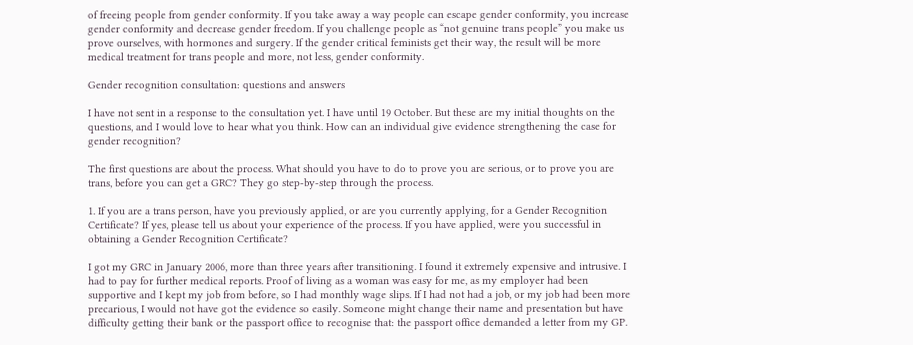of freeing people from gender conformity. If you take away a way people can escape gender conformity, you increase gender conformity and decrease gender freedom. If you challenge people as “not genuine trans people” you make us prove ourselves, with hormones and surgery. If the gender critical feminists get their way, the result will be more medical treatment for trans people and more, not less, gender conformity.

Gender recognition consultation: questions and answers

I have not sent in a response to the consultation yet. I have until 19 October. But these are my initial thoughts on the questions, and I would love to hear what you think. How can an individual give evidence strengthening the case for gender recognition?

The first questions are about the process. What should you have to do to prove you are serious, or to prove you are trans, before you can get a GRC? They go step-by-step through the process.

1. If you are a trans person, have you previously applied, or are you currently applying, for a Gender Recognition Certificate? If yes, please tell us about your experience of the process. If you have applied, were you successful in obtaining a Gender Recognition Certificate?

I got my GRC in January 2006, more than three years after transitioning. I found it extremely expensive and intrusive. I had to pay for further medical reports. Proof of living as a woman was easy for me, as my employer had been supportive and I kept my job from before, so I had monthly wage slips. If I had not had a job, or my job had been more precarious, I would not have got the evidence so easily. Someone might change their name and presentation but have difficulty getting their bank or the passport office to recognise that: the passport office demanded a letter from my GP.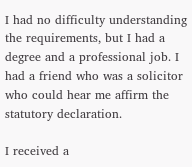I had no difficulty understanding the requirements, but I had a degree and a professional job. I had a friend who was a solicitor who could hear me affirm the statutory declaration.

I received a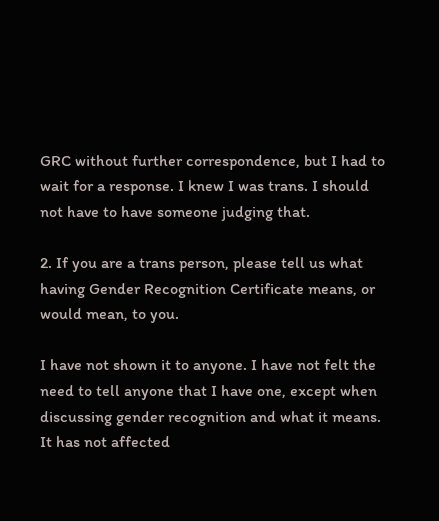GRC without further correspondence, but I had to wait for a response. I knew I was trans. I should not have to have someone judging that.

2. If you are a trans person, please tell us what having Gender Recognition Certificate means, or would mean, to you.

I have not shown it to anyone. I have not felt the need to tell anyone that I have one, except when discussing gender recognition and what it means. It has not affected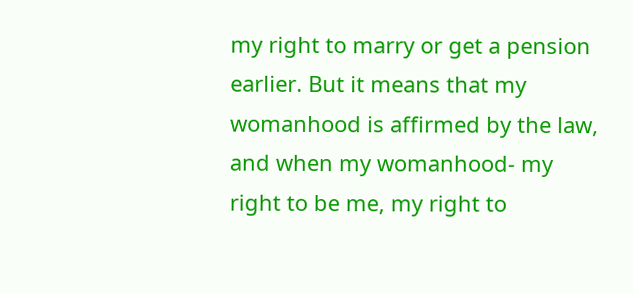my right to marry or get a pension earlier. But it means that my womanhood is affirmed by the law, and when my womanhood- my right to be me, my right to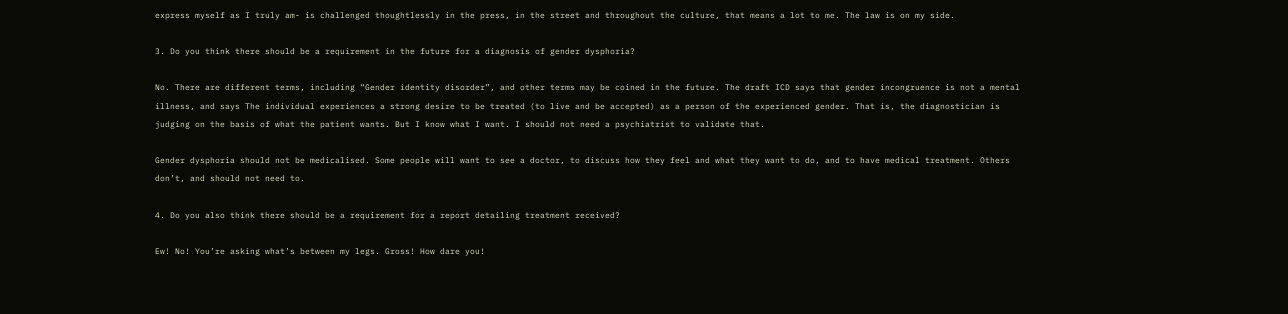express myself as I truly am- is challenged thoughtlessly in the press, in the street and throughout the culture, that means a lot to me. The law is on my side.

3. Do you think there should be a requirement in the future for a diagnosis of gender dysphoria?

No. There are different terms, including “Gender identity disorder”, and other terms may be coined in the future. The draft ICD says that gender incongruence is not a mental illness, and says The individual experiences a strong desire to be treated (to live and be accepted) as a person of the experienced gender. That is, the diagnostician is judging on the basis of what the patient wants. But I know what I want. I should not need a psychiatrist to validate that.

Gender dysphoria should not be medicalised. Some people will want to see a doctor, to discuss how they feel and what they want to do, and to have medical treatment. Others don’t, and should not need to.

4. Do you also think there should be a requirement for a report detailing treatment received?

Ew! No! You’re asking what’s between my legs. Gross! How dare you!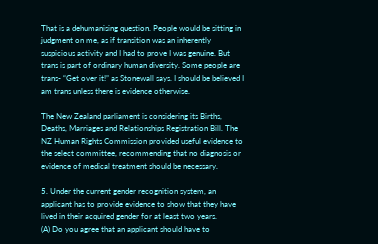That is a dehumanising question. People would be sitting in judgment on me, as if transition was an inherently suspicious activity and I had to prove I was genuine. But trans is part of ordinary human diversity. Some people are trans- “Get over it!” as Stonewall says. I should be believed I am trans unless there is evidence otherwise.

The New Zealand parliament is considering its Births, Deaths, Marriages and Relationships Registration Bill. The NZ Human Rights Commission provided useful evidence to the select committee, recommending that no diagnosis or evidence of medical treatment should be necessary.

5. Under the current gender recognition system, an applicant has to provide evidence to show that they have lived in their acquired gender for at least two years.
(A) Do you agree that an applicant should have to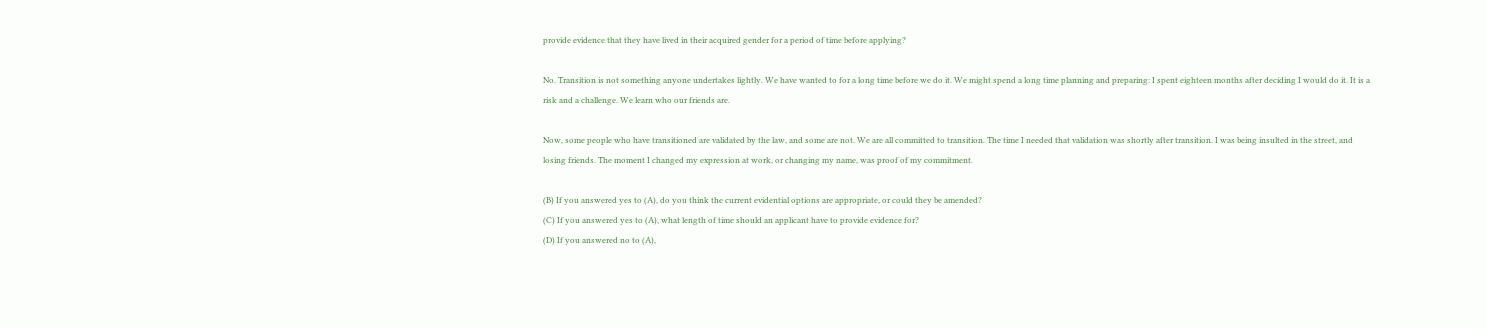provide evidence that they have lived in their acquired gender for a period of time before applying?

No. Transition is not something anyone undertakes lightly. We have wanted to for a long time before we do it. We might spend a long time planning and preparing: I spent eighteen months after deciding I would do it. It is a risk and a challenge. We learn who our friends are.

Now, some people who have transitioned are validated by the law, and some are not. We are all committed to transition. The time I needed that validation was shortly after transition. I was being insulted in the street, and losing friends. The moment I changed my expression at work, or changing my name, was proof of my commitment.

(B) If you answered yes to (A), do you think the current evidential options are appropriate, or could they be amended?
(C) If you answered yes to (A), what length of time should an applicant have to provide evidence for?
(D) If you answered no to (A),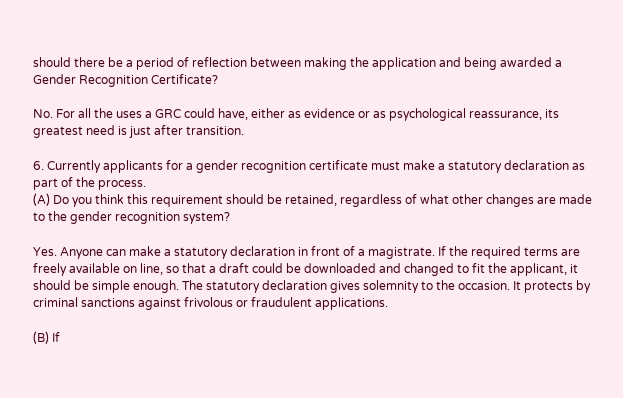should there be a period of reflection between making the application and being awarded a Gender Recognition Certificate?

No. For all the uses a GRC could have, either as evidence or as psychological reassurance, its greatest need is just after transition.

6. Currently applicants for a gender recognition certificate must make a statutory declaration as part of the process.
(A) Do you think this requirement should be retained, regardless of what other changes are made to the gender recognition system?

Yes. Anyone can make a statutory declaration in front of a magistrate. If the required terms are freely available on line, so that a draft could be downloaded and changed to fit the applicant, it should be simple enough. The statutory declaration gives solemnity to the occasion. It protects by criminal sanctions against frivolous or fraudulent applications.

(B) If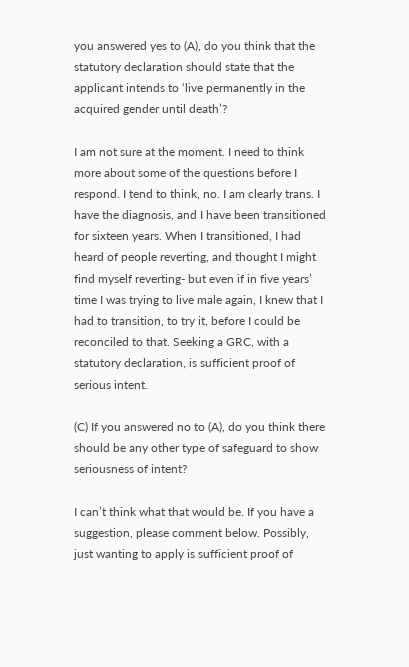you answered yes to (A), do you think that the statutory declaration should state that the applicant intends to ‘live permanently in the acquired gender until death’?

I am not sure at the moment. I need to think more about some of the questions before I respond. I tend to think, no. I am clearly trans. I have the diagnosis, and I have been transitioned for sixteen years. When I transitioned, I had heard of people reverting, and thought I might find myself reverting- but even if in five years’ time I was trying to live male again, I knew that I had to transition, to try it, before I could be reconciled to that. Seeking a GRC, with a statutory declaration, is sufficient proof of serious intent.

(C) If you answered no to (A), do you think there should be any other type of safeguard to show seriousness of intent?

I can’t think what that would be. If you have a suggestion, please comment below. Possibly, just wanting to apply is sufficient proof of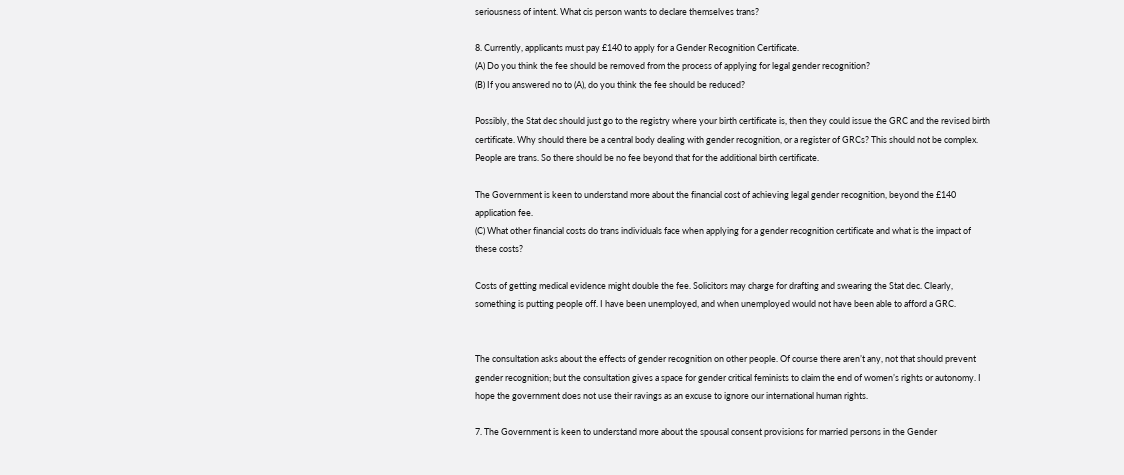seriousness of intent. What cis person wants to declare themselves trans?

8. Currently, applicants must pay £140 to apply for a Gender Recognition Certificate.
(A) Do you think the fee should be removed from the process of applying for legal gender recognition?
(B) If you answered no to (A), do you think the fee should be reduced?

Possibly, the Stat dec should just go to the registry where your birth certificate is, then they could issue the GRC and the revised birth certificate. Why should there be a central body dealing with gender recognition, or a register of GRCs? This should not be complex. People are trans. So there should be no fee beyond that for the additional birth certificate.

The Government is keen to understand more about the financial cost of achieving legal gender recognition, beyond the £140 application fee.
(C) What other financial costs do trans individuals face when applying for a gender recognition certificate and what is the impact of these costs?

Costs of getting medical evidence might double the fee. Solicitors may charge for drafting and swearing the Stat dec. Clearly, something is putting people off. I have been unemployed, and when unemployed would not have been able to afford a GRC.


The consultation asks about the effects of gender recognition on other people. Of course there aren’t any, not that should prevent gender recognition; but the consultation gives a space for gender critical feminists to claim the end of women’s rights or autonomy. I hope the government does not use their ravings as an excuse to ignore our international human rights.

7. The Government is keen to understand more about the spousal consent provisions for married persons in the Gender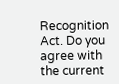Recognition Act. Do you agree with the current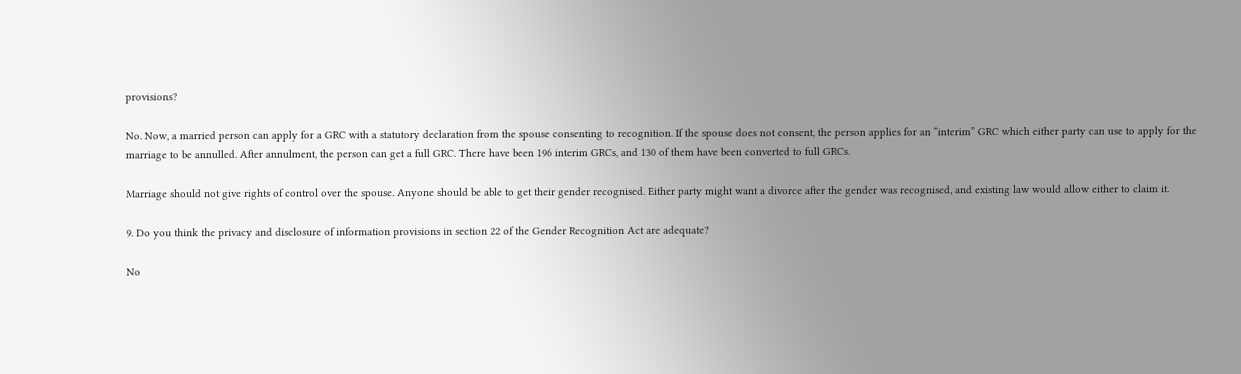provisions?

No. Now, a married person can apply for a GRC with a statutory declaration from the spouse consenting to recognition. If the spouse does not consent, the person applies for an “interim” GRC which either party can use to apply for the marriage to be annulled. After annulment, the person can get a full GRC. There have been 196 interim GRCs, and 130 of them have been converted to full GRCs.

Marriage should not give rights of control over the spouse. Anyone should be able to get their gender recognised. Either party might want a divorce after the gender was recognised, and existing law would allow either to claim it.

9. Do you think the privacy and disclosure of information provisions in section 22 of the Gender Recognition Act are adequate?

No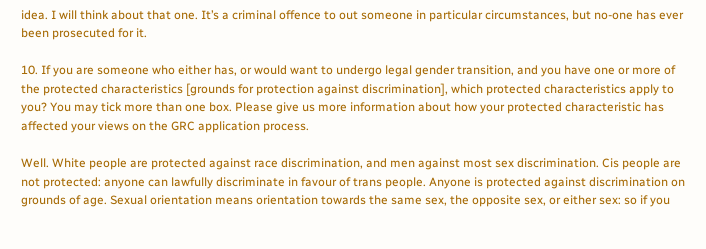idea. I will think about that one. It’s a criminal offence to out someone in particular circumstances, but no-one has ever been prosecuted for it.

10. If you are someone who either has, or would want to undergo legal gender transition, and you have one or more of the protected characteristics [grounds for protection against discrimination], which protected characteristics apply to you? You may tick more than one box. Please give us more information about how your protected characteristic has affected your views on the GRC application process.

Well. White people are protected against race discrimination, and men against most sex discrimination. Cis people are not protected: anyone can lawfully discriminate in favour of trans people. Anyone is protected against discrimination on grounds of age. Sexual orientation means orientation towards the same sex, the opposite sex, or either sex: so if you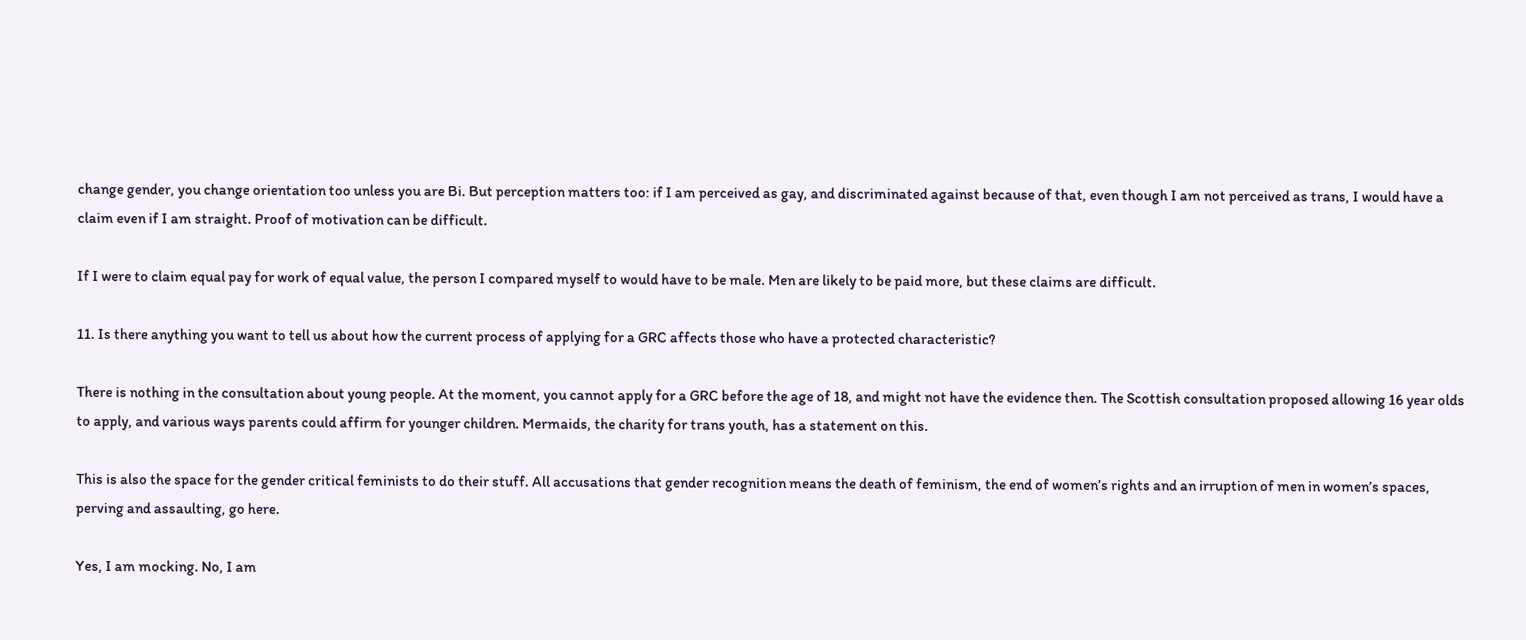change gender, you change orientation too unless you are Bi. But perception matters too: if I am perceived as gay, and discriminated against because of that, even though I am not perceived as trans, I would have a claim even if I am straight. Proof of motivation can be difficult.

If I were to claim equal pay for work of equal value, the person I compared myself to would have to be male. Men are likely to be paid more, but these claims are difficult.

11. Is there anything you want to tell us about how the current process of applying for a GRC affects those who have a protected characteristic?

There is nothing in the consultation about young people. At the moment, you cannot apply for a GRC before the age of 18, and might not have the evidence then. The Scottish consultation proposed allowing 16 year olds to apply, and various ways parents could affirm for younger children. Mermaids, the charity for trans youth, has a statement on this.

This is also the space for the gender critical feminists to do their stuff. All accusations that gender recognition means the death of feminism, the end of women’s rights and an irruption of men in women’s spaces, perving and assaulting, go here.

Yes, I am mocking. No, I am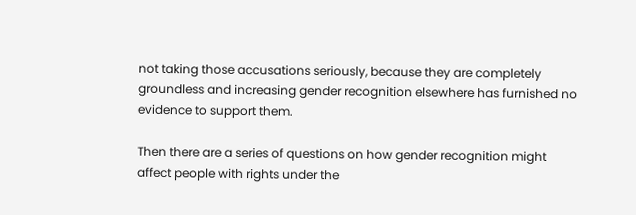not taking those accusations seriously, because they are completely groundless and increasing gender recognition elsewhere has furnished no evidence to support them.

Then there are a series of questions on how gender recognition might affect people with rights under the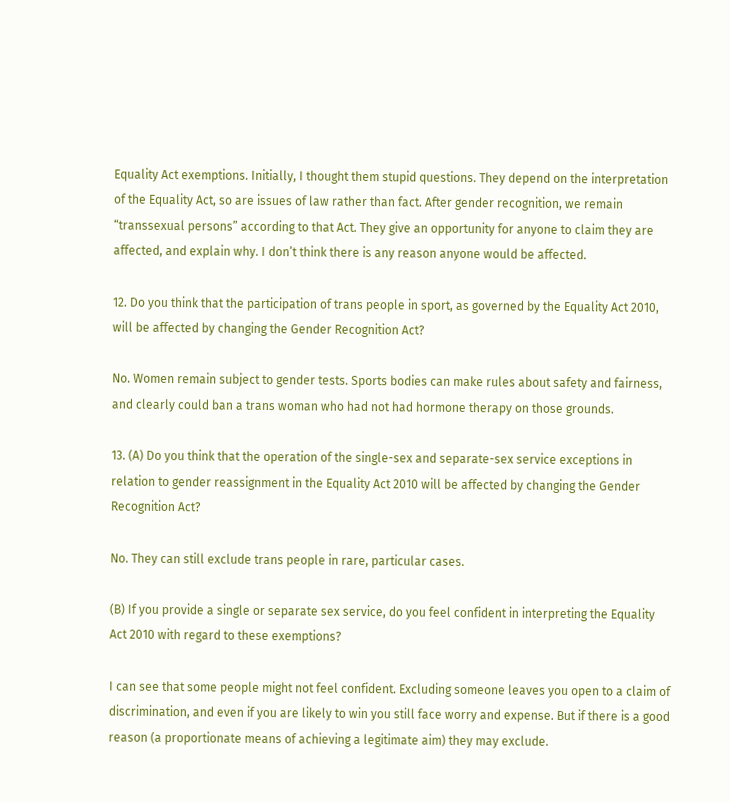Equality Act exemptions. Initially, I thought them stupid questions. They depend on the interpretation of the Equality Act, so are issues of law rather than fact. After gender recognition, we remain “transsexual persons” according to that Act. They give an opportunity for anyone to claim they are affected, and explain why. I don’t think there is any reason anyone would be affected.

12. Do you think that the participation of trans people in sport, as governed by the Equality Act 2010, will be affected by changing the Gender Recognition Act?

No. Women remain subject to gender tests. Sports bodies can make rules about safety and fairness, and clearly could ban a trans woman who had not had hormone therapy on those grounds.

13. (A) Do you think that the operation of the single-sex and separate-sex service exceptions in relation to gender reassignment in the Equality Act 2010 will be affected by changing the Gender Recognition Act?

No. They can still exclude trans people in rare, particular cases.

(B) If you provide a single or separate sex service, do you feel confident in interpreting the Equality Act 2010 with regard to these exemptions?

I can see that some people might not feel confident. Excluding someone leaves you open to a claim of discrimination, and even if you are likely to win you still face worry and expense. But if there is a good reason (a proportionate means of achieving a legitimate aim) they may exclude.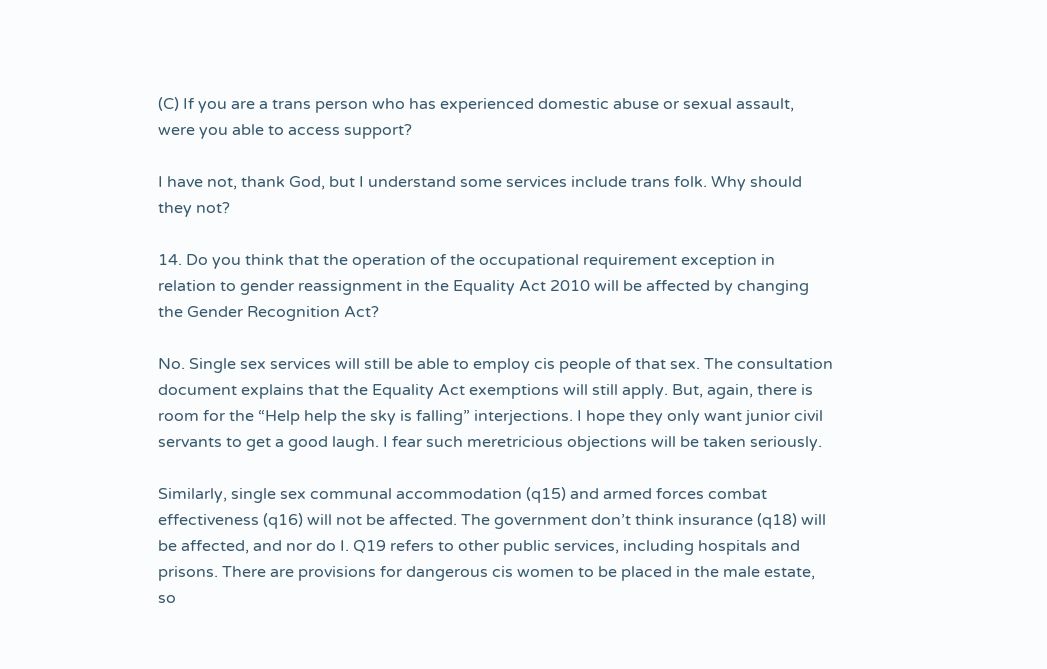(C) If you are a trans person who has experienced domestic abuse or sexual assault, were you able to access support?

I have not, thank God, but I understand some services include trans folk. Why should they not?

14. Do you think that the operation of the occupational requirement exception in relation to gender reassignment in the Equality Act 2010 will be affected by changing the Gender Recognition Act?

No. Single sex services will still be able to employ cis people of that sex. The consultation document explains that the Equality Act exemptions will still apply. But, again, there is room for the “Help help the sky is falling” interjections. I hope they only want junior civil servants to get a good laugh. I fear such meretricious objections will be taken seriously.

Similarly, single sex communal accommodation (q15) and armed forces combat effectiveness (q16) will not be affected. The government don’t think insurance (q18) will be affected, and nor do I. Q19 refers to other public services, including hospitals and prisons. There are provisions for dangerous cis women to be placed in the male estate, so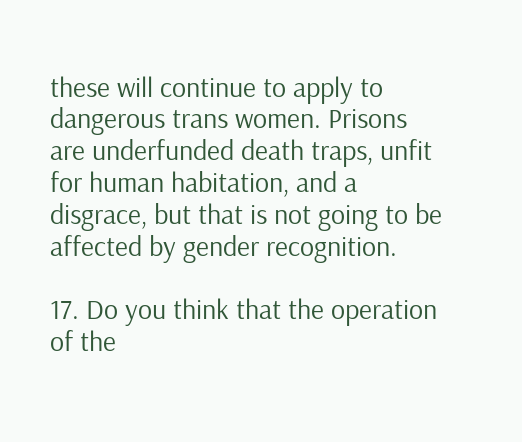these will continue to apply to dangerous trans women. Prisons are underfunded death traps, unfit for human habitation, and a disgrace, but that is not going to be affected by gender recognition.

17. Do you think that the operation of the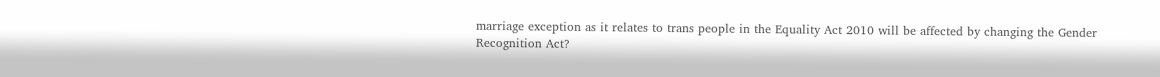marriage exception as it relates to trans people in the Equality Act 2010 will be affected by changing the Gender Recognition Act?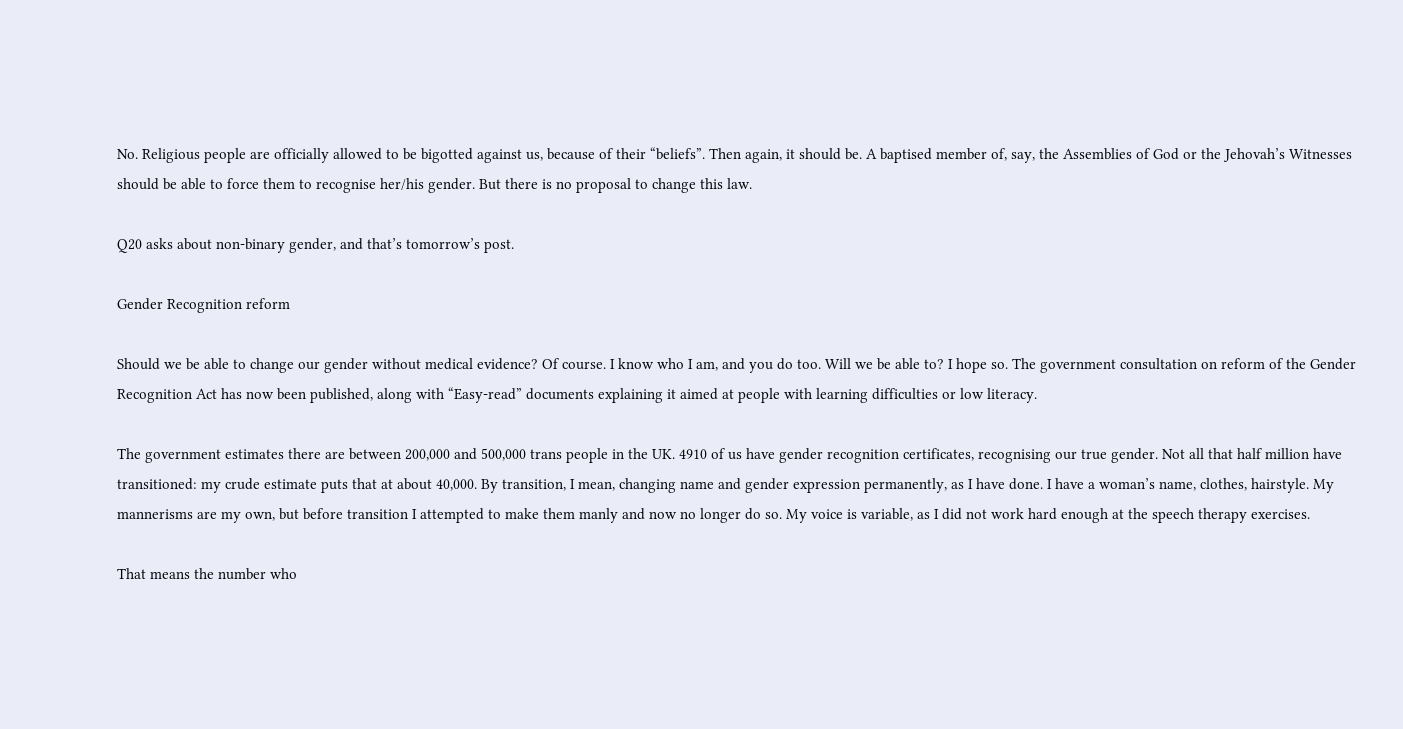No. Religious people are officially allowed to be bigotted against us, because of their “beliefs”. Then again, it should be. A baptised member of, say, the Assemblies of God or the Jehovah’s Witnesses should be able to force them to recognise her/his gender. But there is no proposal to change this law.

Q20 asks about non-binary gender, and that’s tomorrow’s post.

Gender Recognition reform

Should we be able to change our gender without medical evidence? Of course. I know who I am, and you do too. Will we be able to? I hope so. The government consultation on reform of the Gender Recognition Act has now been published, along with “Easy-read” documents explaining it aimed at people with learning difficulties or low literacy.

The government estimates there are between 200,000 and 500,000 trans people in the UK. 4910 of us have gender recognition certificates, recognising our true gender. Not all that half million have transitioned: my crude estimate puts that at about 40,000. By transition, I mean, changing name and gender expression permanently, as I have done. I have a woman’s name, clothes, hairstyle. My mannerisms are my own, but before transition I attempted to make them manly and now no longer do so. My voice is variable, as I did not work hard enough at the speech therapy exercises.

That means the number who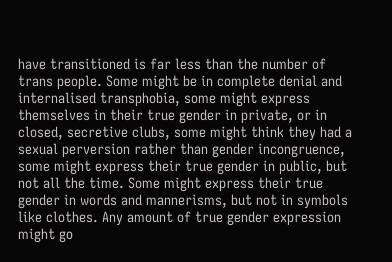have transitioned is far less than the number of trans people. Some might be in complete denial and internalised transphobia, some might express themselves in their true gender in private, or in closed, secretive clubs, some might think they had a sexual perversion rather than gender incongruence, some might express their true gender in public, but not all the time. Some might express their true gender in words and mannerisms, but not in symbols like clothes. Any amount of true gender expression might go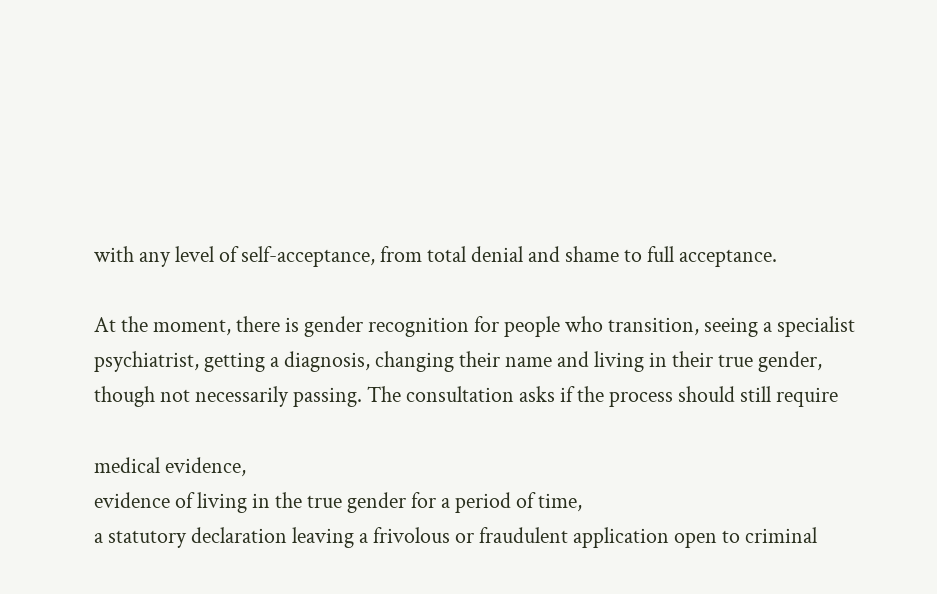with any level of self-acceptance, from total denial and shame to full acceptance.

At the moment, there is gender recognition for people who transition, seeing a specialist psychiatrist, getting a diagnosis, changing their name and living in their true gender, though not necessarily passing. The consultation asks if the process should still require

medical evidence,
evidence of living in the true gender for a period of time,
a statutory declaration leaving a frivolous or fraudulent application open to criminal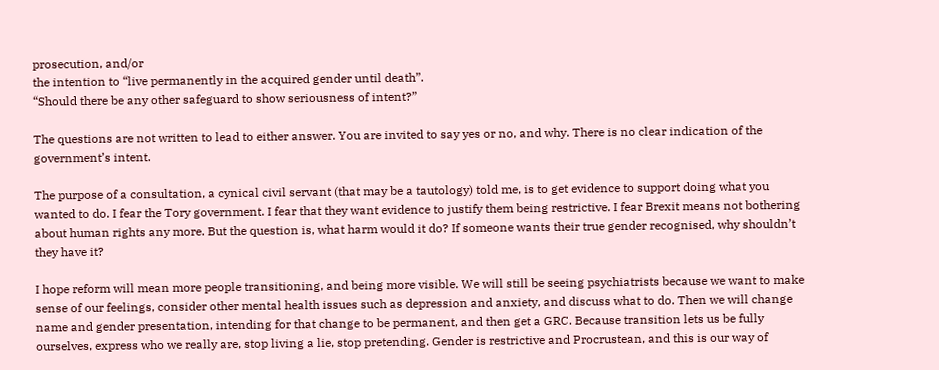prosecution, and/or
the intention to “live permanently in the acquired gender until death”.
“Should there be any other safeguard to show seriousness of intent?”

The questions are not written to lead to either answer. You are invited to say yes or no, and why. There is no clear indication of the government’s intent.

The purpose of a consultation, a cynical civil servant (that may be a tautology) told me, is to get evidence to support doing what you wanted to do. I fear the Tory government. I fear that they want evidence to justify them being restrictive. I fear Brexit means not bothering about human rights any more. But the question is, what harm would it do? If someone wants their true gender recognised, why shouldn’t they have it?

I hope reform will mean more people transitioning, and being more visible. We will still be seeing psychiatrists because we want to make sense of our feelings, consider other mental health issues such as depression and anxiety, and discuss what to do. Then we will change name and gender presentation, intending for that change to be permanent, and then get a GRC. Because transition lets us be fully ourselves, express who we really are, stop living a lie, stop pretending. Gender is restrictive and Procrustean, and this is our way of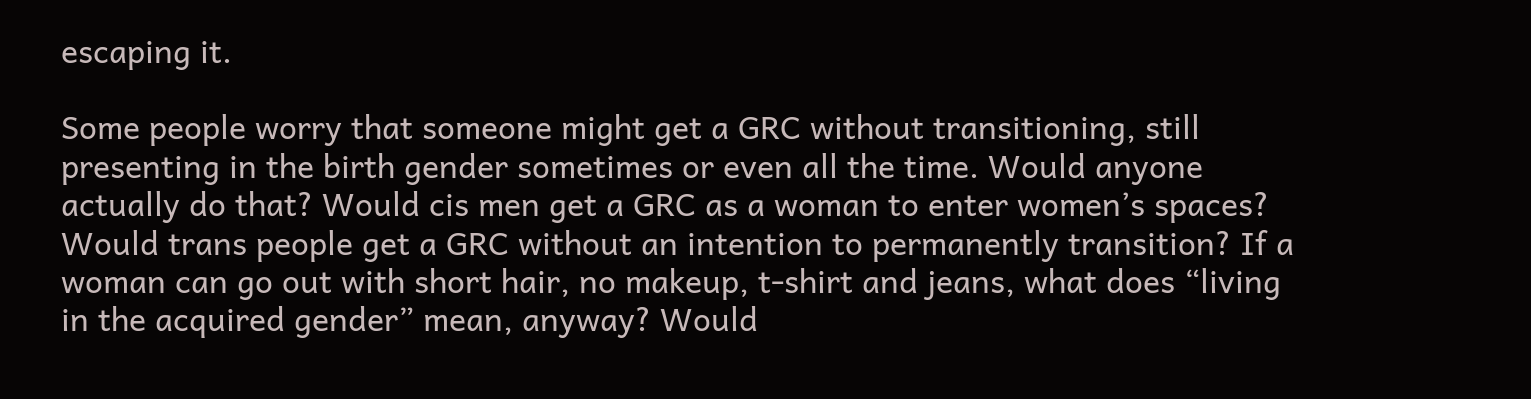escaping it.

Some people worry that someone might get a GRC without transitioning, still presenting in the birth gender sometimes or even all the time. Would anyone actually do that? Would cis men get a GRC as a woman to enter women’s spaces? Would trans people get a GRC without an intention to permanently transition? If a woman can go out with short hair, no makeup, t-shirt and jeans, what does “living in the acquired gender” mean, anyway? Would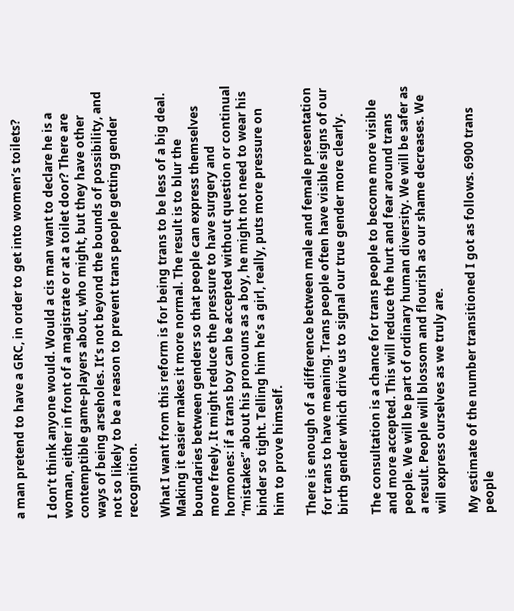a man pretend to have a GRC, in order to get into women’s toilets?

I don’t think anyone would. Would a cis man want to declare he is a woman, either in front of a magistrate or at a toilet door? There are contemptible game-players about, who might, but they have other ways of being arseholes. It’s not beyond the bounds of possibility, and not so likely to be a reason to prevent trans people getting gender recognition.

What I want from this reform is for being trans to be less of a big deal. Making it easier makes it more normal. The result is to blur the boundaries between genders so that people can express themselves more freely. It might reduce the pressure to have surgery and hormones: if a trans boy can be accepted without question or continual “mistakes” about his pronouns as a boy, he might not need to wear his binder so tight. Telling him he’s a girl, really, puts more pressure on him to prove himself.

There is enough of a difference between male and female presentation for trans to have meaning. Trans people often have visible signs of our birth gender which drive us to signal our true gender more clearly.

The consultation is a chance for trans people to become more visible and more accepted. This will reduce the hurt and fear around trans people. We will be part of ordinary human diversity. We will be safer as a result. People will blossom and flourish as our shame decreases. We will express ourselves as we truly are.

My estimate of the number transitioned I got as follows. 6900 trans people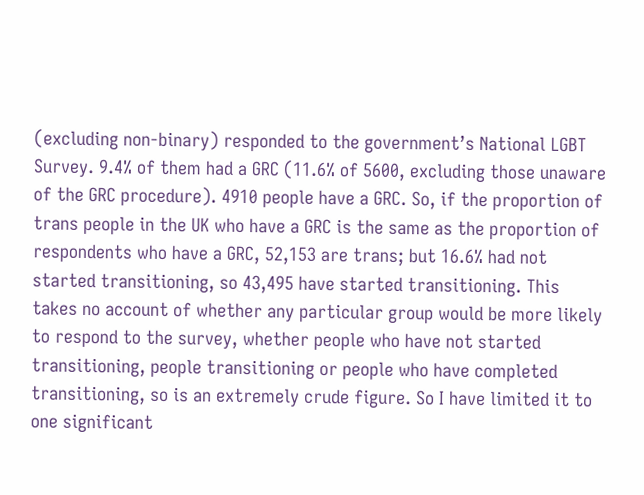(excluding non-binary) responded to the government’s National LGBT Survey. 9.4% of them had a GRC (11.6% of 5600, excluding those unaware of the GRC procedure). 4910 people have a GRC. So, if the proportion of trans people in the UK who have a GRC is the same as the proportion of respondents who have a GRC, 52,153 are trans; but 16.6% had not started transitioning, so 43,495 have started transitioning. This takes no account of whether any particular group would be more likely to respond to the survey, whether people who have not started transitioning, people transitioning or people who have completed transitioning, so is an extremely crude figure. So I have limited it to one significant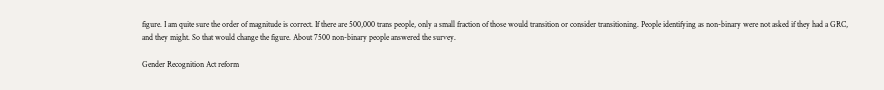figure. I am quite sure the order of magnitude is correct. If there are 500,000 trans people, only a small fraction of those would transition or consider transitioning. People identifying as non-binary were not asked if they had a GRC, and they might. So that would change the figure. About 7500 non-binary people answered the survey.

Gender Recognition Act reform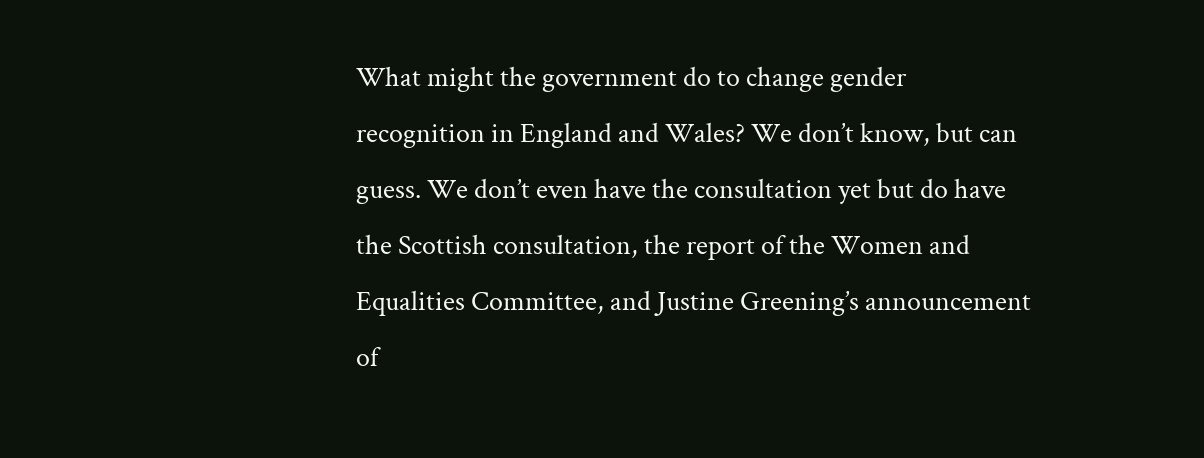What might the government do to change gender recognition in England and Wales? We don’t know, but can guess. We don’t even have the consultation yet but do have the Scottish consultation, the report of the Women and Equalities Committee, and Justine Greening’s announcement of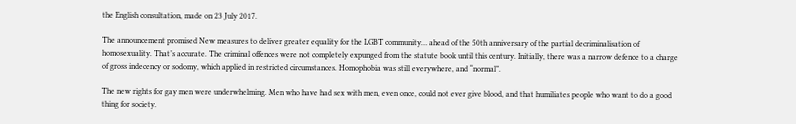the English consultation, made on 23 July 2017.

The announcement promised New measures to deliver greater equality for the LGBT community… ahead of the 50th anniversary of the partial decriminalisation of homosexuality. That’s accurate. The criminal offences were not completely expunged from the statute book until this century. Initially, there was a narrow defence to a charge of gross indecency or sodomy, which applied in restricted circumstances. Homophobia was still everywhere, and “normal”.

The new rights for gay men were underwhelming. Men who have had sex with men, even once, could not ever give blood, and that humiliates people who want to do a good thing for society.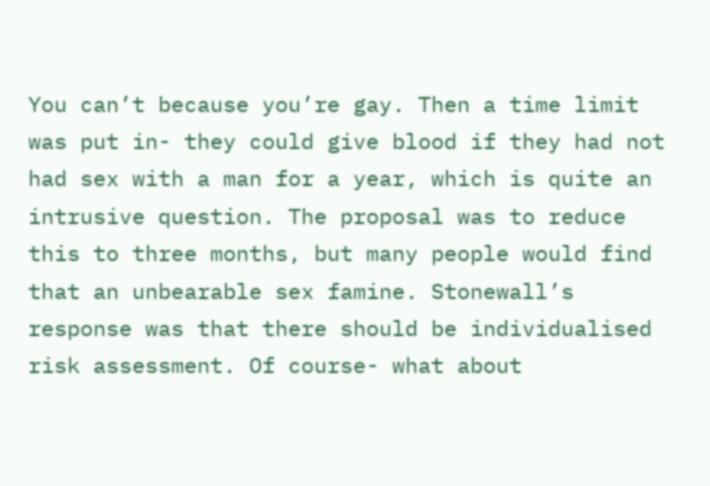You can’t because you’re gay. Then a time limit was put in- they could give blood if they had not had sex with a man for a year, which is quite an intrusive question. The proposal was to reduce this to three months, but many people would find that an unbearable sex famine. Stonewall’s response was that there should be individualised risk assessment. Of course- what about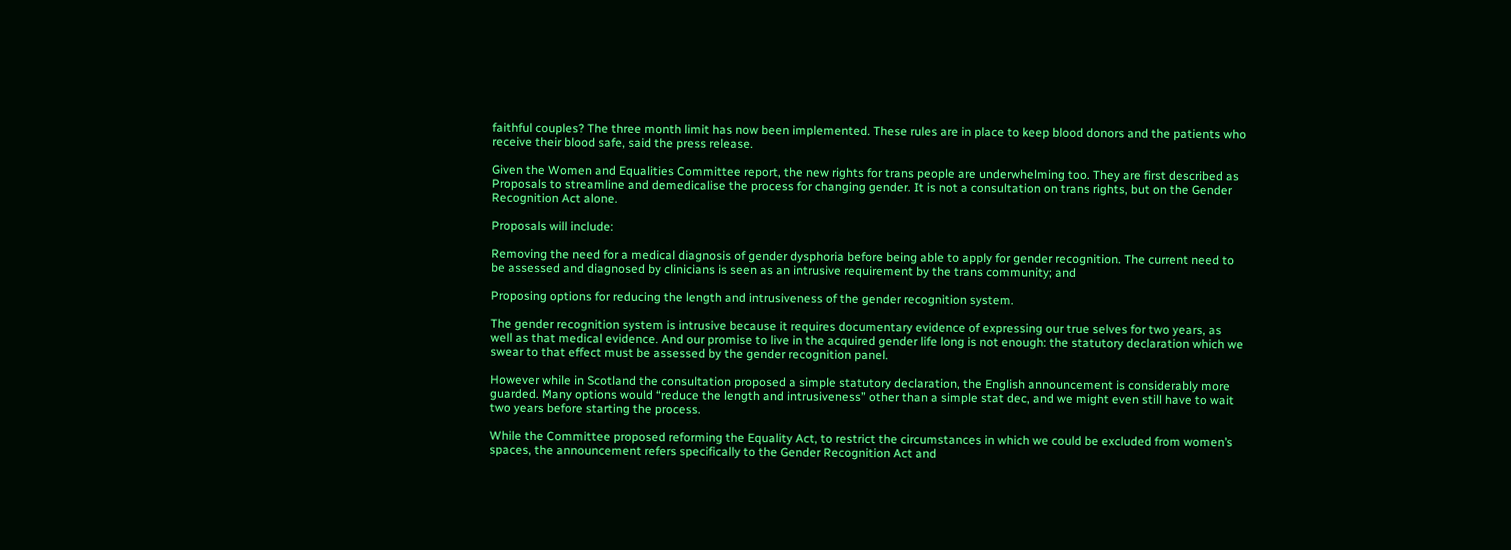faithful couples? The three month limit has now been implemented. These rules are in place to keep blood donors and the patients who receive their blood safe, said the press release.

Given the Women and Equalities Committee report, the new rights for trans people are underwhelming too. They are first described as Proposals to streamline and demedicalise the process for changing gender. It is not a consultation on trans rights, but on the Gender Recognition Act alone.

Proposals will include:

Removing the need for a medical diagnosis of gender dysphoria before being able to apply for gender recognition. The current need to be assessed and diagnosed by clinicians is seen as an intrusive requirement by the trans community; and

Proposing options for reducing the length and intrusiveness of the gender recognition system.

The gender recognition system is intrusive because it requires documentary evidence of expressing our true selves for two years, as well as that medical evidence. And our promise to live in the acquired gender life long is not enough: the statutory declaration which we swear to that effect must be assessed by the gender recognition panel.

However while in Scotland the consultation proposed a simple statutory declaration, the English announcement is considerably more guarded. Many options would “reduce the length and intrusiveness” other than a simple stat dec, and we might even still have to wait two years before starting the process.

While the Committee proposed reforming the Equality Act, to restrict the circumstances in which we could be excluded from women’s spaces, the announcement refers specifically to the Gender Recognition Act and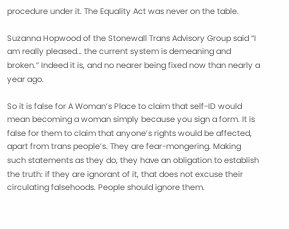procedure under it. The Equality Act was never on the table.

Suzanna Hopwood of the Stonewall Trans Advisory Group said “I am really pleased… the current system is demeaning and broken.” Indeed it is, and no nearer being fixed now than nearly a year ago.

So it is false for A Woman’s Place to claim that self-ID would mean becoming a woman simply because you sign a form. It is false for them to claim that anyone’s rights would be affected, apart from trans people’s. They are fear-mongering. Making such statements as they do, they have an obligation to establish the truth: if they are ignorant of it, that does not excuse their circulating falsehoods. People should ignore them.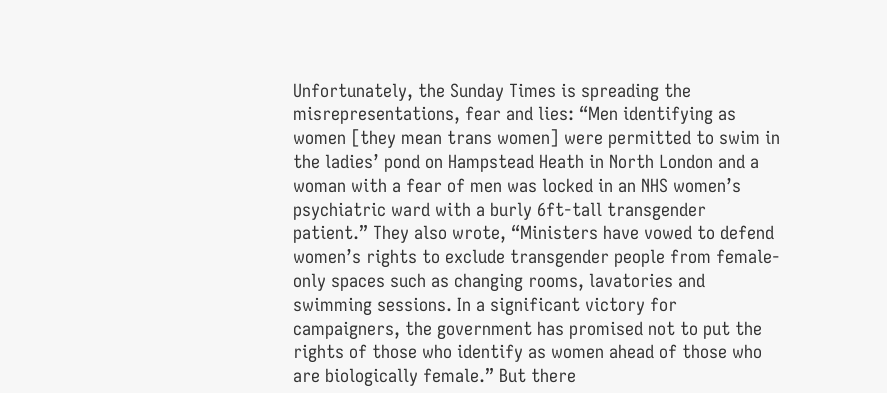Unfortunately, the Sunday Times is spreading the misrepresentations, fear and lies: “Men identifying as women [they mean trans women] were permitted to swim in the ladies’ pond on Hampstead Heath in North London and a woman with a fear of men was locked in an NHS women’s psychiatric ward with a burly 6ft-tall transgender patient.” They also wrote, “Ministers have vowed to defend women’s rights to exclude transgender people from female-only spaces such as changing rooms, lavatories and swimming sessions. In a significant victory for campaigners, the government has promised not to put the rights of those who identify as women ahead of those who are biologically female.” But there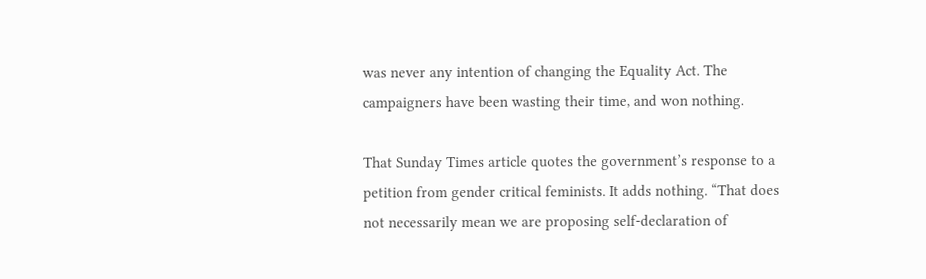was never any intention of changing the Equality Act. The campaigners have been wasting their time, and won nothing.

That Sunday Times article quotes the government’s response to a petition from gender critical feminists. It adds nothing. “That does not necessarily mean we are proposing self-declaration of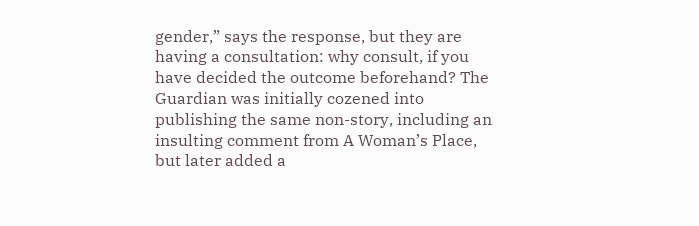gender,” says the response, but they are having a consultation: why consult, if you have decided the outcome beforehand? The Guardian was initially cozened into publishing the same non-story, including an insulting comment from A Woman’s Place, but later added a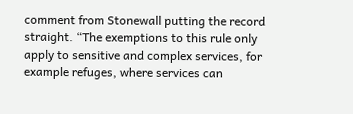comment from Stonewall putting the record straight. “The exemptions to this rule only apply to sensitive and complex services, for example refuges, where services can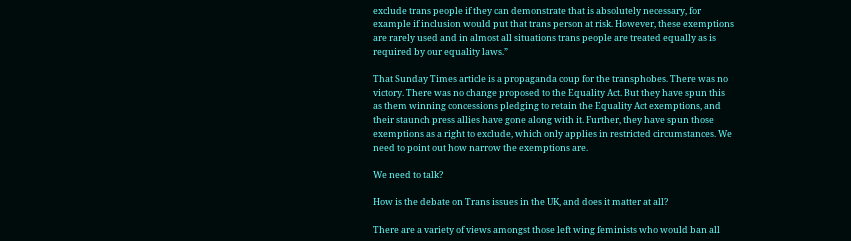exclude trans people if they can demonstrate that is absolutely necessary, for example if inclusion would put that trans person at risk. However, these exemptions are rarely used and in almost all situations trans people are treated equally as is required by our equality laws.”

That Sunday Times article is a propaganda coup for the transphobes. There was no victory. There was no change proposed to the Equality Act. But they have spun this as them winning concessions pledging to retain the Equality Act exemptions, and their staunch press allies have gone along with it. Further, they have spun those exemptions as a right to exclude, which only applies in restricted circumstances. We need to point out how narrow the exemptions are.

We need to talk?

How is the debate on Trans issues in the UK, and does it matter at all?

There are a variety of views amongst those left wing feminists who would ban all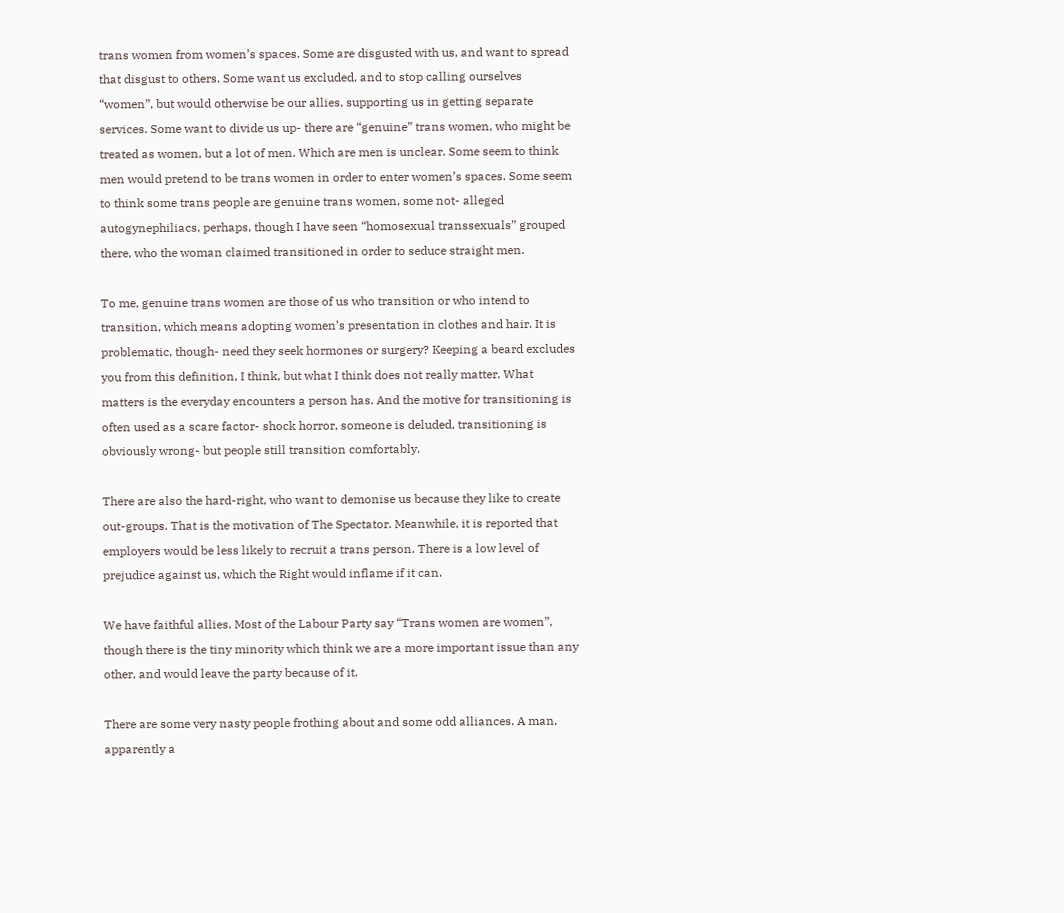trans women from women’s spaces. Some are disgusted with us, and want to spread that disgust to others. Some want us excluded, and to stop calling ourselves “women”, but would otherwise be our allies, supporting us in getting separate services. Some want to divide us up- there are “genuine” trans women, who might be treated as women, but a lot of men. Which are men is unclear. Some seem to think men would pretend to be trans women in order to enter women’s spaces. Some seem to think some trans people are genuine trans women, some not- alleged autogynephiliacs, perhaps, though I have seen “homosexual transsexuals” grouped there, who the woman claimed transitioned in order to seduce straight men.

To me, genuine trans women are those of us who transition or who intend to transition, which means adopting women’s presentation in clothes and hair. It is problematic, though- need they seek hormones or surgery? Keeping a beard excludes you from this definition, I think, but what I think does not really matter. What matters is the everyday encounters a person has. And the motive for transitioning is often used as a scare factor- shock horror, someone is deluded, transitioning is obviously wrong- but people still transition comfortably.

There are also the hard-right, who want to demonise us because they like to create out-groups. That is the motivation of The Spectator. Meanwhile, it is reported that employers would be less likely to recruit a trans person. There is a low level of prejudice against us, which the Right would inflame if it can.

We have faithful allies. Most of the Labour Party say “Trans women are women”, though there is the tiny minority which think we are a more important issue than any other, and would leave the party because of it.

There are some very nasty people frothing about and some odd alliances. A man, apparently a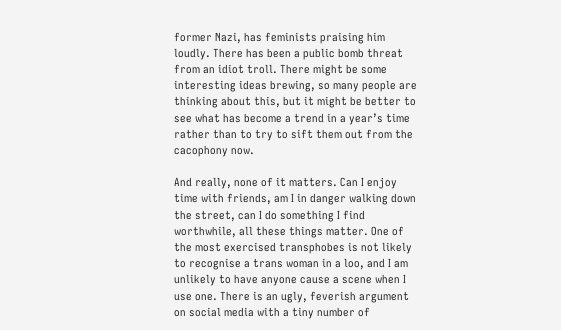former Nazi, has feminists praising him loudly. There has been a public bomb threat from an idiot troll. There might be some interesting ideas brewing, so many people are thinking about this, but it might be better to see what has become a trend in a year’s time rather than to try to sift them out from the cacophony now.

And really, none of it matters. Can I enjoy time with friends, am I in danger walking down the street, can I do something I find worthwhile, all these things matter. One of the most exercised transphobes is not likely to recognise a trans woman in a loo, and I am unlikely to have anyone cause a scene when I use one. There is an ugly, feverish argument on social media with a tiny number of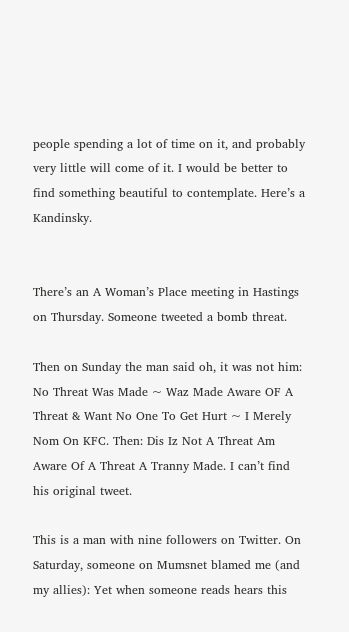people spending a lot of time on it, and probably very little will come of it. I would be better to find something beautiful to contemplate. Here’s a Kandinsky.


There’s an A Woman’s Place meeting in Hastings on Thursday. Someone tweeted a bomb threat.

Then on Sunday the man said oh, it was not him: No Threat Was Made ~ Waz Made Aware OF A Threat & Want No One To Get Hurt ~ I Merely Nom On KFC. Then: Dis Iz Not A Threat Am Aware Of A Threat A Tranny Made. I can’t find his original tweet.

This is a man with nine followers on Twitter. On Saturday, someone on Mumsnet blamed me (and my allies): Yet when someone reads hears this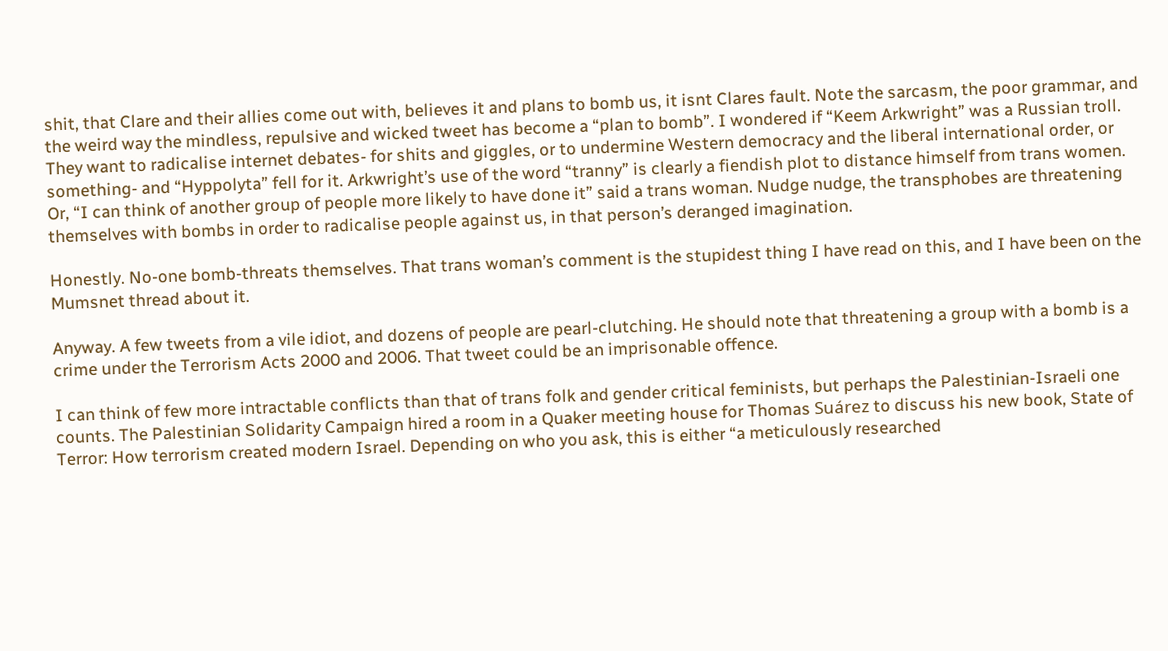shit, that Clare and their allies come out with, believes it and plans to bomb us, it isnt Clares fault. Note the sarcasm, the poor grammar, and the weird way the mindless, repulsive and wicked tweet has become a “plan to bomb”. I wondered if “Keem Arkwright” was a Russian troll. They want to radicalise internet debates- for shits and giggles, or to undermine Western democracy and the liberal international order, or something- and “Hyppolyta” fell for it. Arkwright’s use of the word “tranny” is clearly a fiendish plot to distance himself from trans women. Or, “I can think of another group of people more likely to have done it” said a trans woman. Nudge nudge, the transphobes are threatening themselves with bombs in order to radicalise people against us, in that person’s deranged imagination.

Honestly. No-one bomb-threats themselves. That trans woman’s comment is the stupidest thing I have read on this, and I have been on the Mumsnet thread about it.

Anyway. A few tweets from a vile idiot, and dozens of people are pearl-clutching. He should note that threatening a group with a bomb is a crime under the Terrorism Acts 2000 and 2006. That tweet could be an imprisonable offence.

I can think of few more intractable conflicts than that of trans folk and gender critical feminists, but perhaps the Palestinian-Israeli one counts. The Palestinian Solidarity Campaign hired a room in a Quaker meeting house for Thomas Suárez to discuss his new book, State of Terror: How terrorism created modern Israel. Depending on who you ask, this is either “a meticulously researched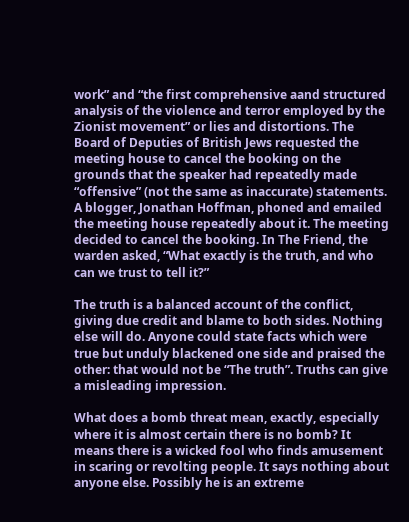work” and “the first comprehensive aand structured analysis of the violence and terror employed by the Zionist movement” or lies and distortions. The Board of Deputies of British Jews requested the meeting house to cancel the booking on the grounds that the speaker had repeatedly made “offensive” (not the same as inaccurate) statements. A blogger, Jonathan Hoffman, phoned and emailed the meeting house repeatedly about it. The meeting decided to cancel the booking. In The Friend, the warden asked, “What exactly is the truth, and who can we trust to tell it?”

The truth is a balanced account of the conflict, giving due credit and blame to both sides. Nothing else will do. Anyone could state facts which were true but unduly blackened one side and praised the other: that would not be “The truth”. Truths can give a misleading impression.

What does a bomb threat mean, exactly, especially where it is almost certain there is no bomb? It means there is a wicked fool who finds amusement in scaring or revolting people. It says nothing about anyone else. Possibly he is an extreme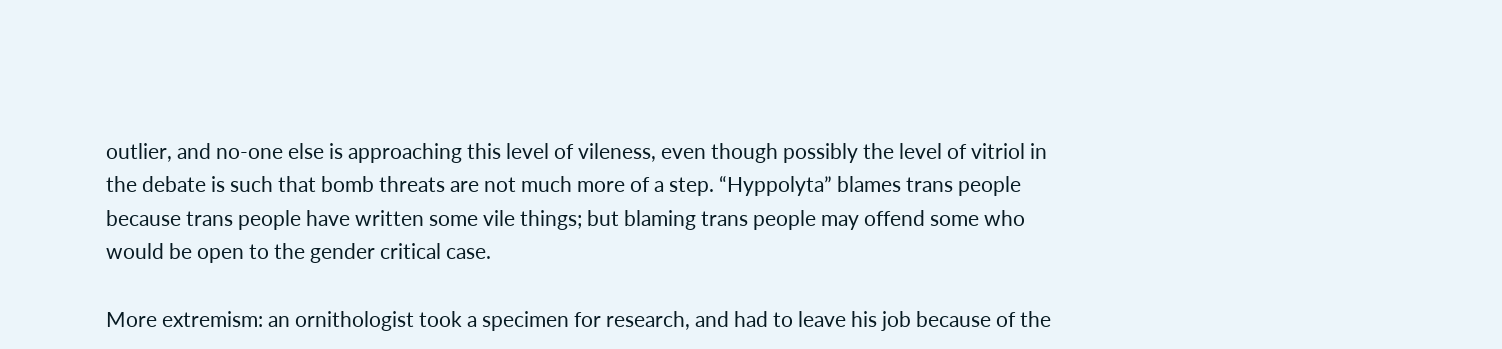outlier, and no-one else is approaching this level of vileness, even though possibly the level of vitriol in the debate is such that bomb threats are not much more of a step. “Hyppolyta” blames trans people because trans people have written some vile things; but blaming trans people may offend some who would be open to the gender critical case.

More extremism: an ornithologist took a specimen for research, and had to leave his job because of the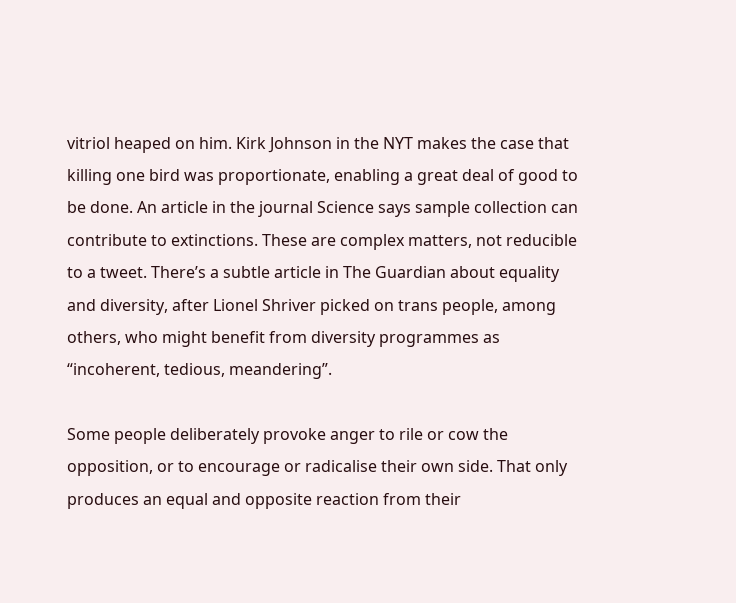vitriol heaped on him. Kirk Johnson in the NYT makes the case that killing one bird was proportionate, enabling a great deal of good to be done. An article in the journal Science says sample collection can contribute to extinctions. These are complex matters, not reducible to a tweet. There’s a subtle article in The Guardian about equality and diversity, after Lionel Shriver picked on trans people, among others, who might benefit from diversity programmes as “incoherent, tedious, meandering”.

Some people deliberately provoke anger to rile or cow the opposition, or to encourage or radicalise their own side. That only produces an equal and opposite reaction from their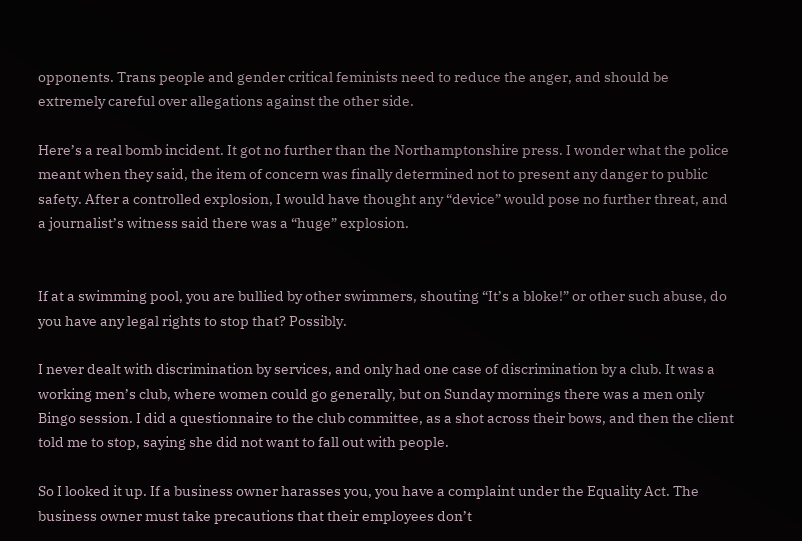opponents. Trans people and gender critical feminists need to reduce the anger, and should be extremely careful over allegations against the other side.

Here’s a real bomb incident. It got no further than the Northamptonshire press. I wonder what the police meant when they said, the item of concern was finally determined not to present any danger to public safety. After a controlled explosion, I would have thought any “device” would pose no further threat, and a journalist’s witness said there was a “huge” explosion.


If at a swimming pool, you are bullied by other swimmers, shouting “It’s a bloke!” or other such abuse, do you have any legal rights to stop that? Possibly.

I never dealt with discrimination by services, and only had one case of discrimination by a club. It was a working men’s club, where women could go generally, but on Sunday mornings there was a men only Bingo session. I did a questionnaire to the club committee, as a shot across their bows, and then the client told me to stop, saying she did not want to fall out with people.

So I looked it up. If a business owner harasses you, you have a complaint under the Equality Act. The business owner must take precautions that their employees don’t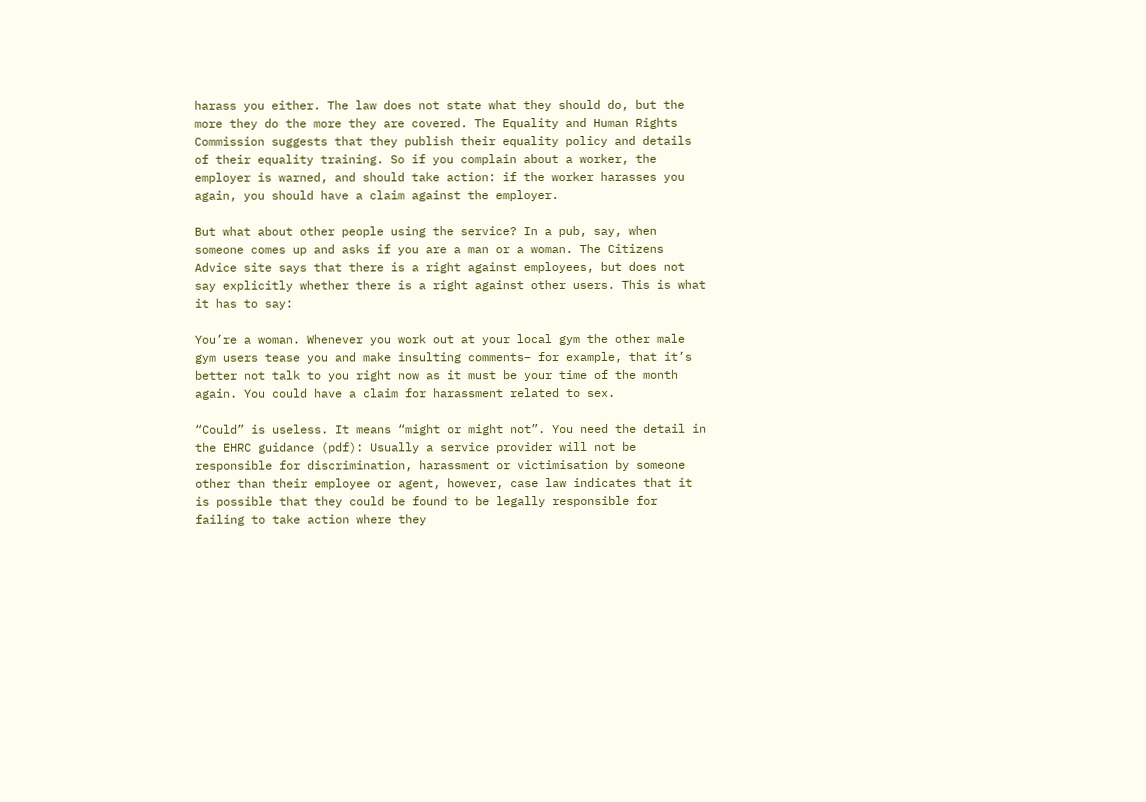harass you either. The law does not state what they should do, but the more they do the more they are covered. The Equality and Human Rights Commission suggests that they publish their equality policy and details of their equality training. So if you complain about a worker, the employer is warned, and should take action: if the worker harasses you again, you should have a claim against the employer.

But what about other people using the service? In a pub, say, when someone comes up and asks if you are a man or a woman. The Citizens Advice site says that there is a right against employees, but does not say explicitly whether there is a right against other users. This is what it has to say:

You’re a woman. Whenever you work out at your local gym the other male gym users tease you and make insulting comments– for example, that it’s better not talk to you right now as it must be your time of the month again. You could have a claim for harassment related to sex.

“Could” is useless. It means “might or might not”. You need the detail in the EHRC guidance (pdf): Usually a service provider will not be responsible for discrimination, harassment or victimisation by someone other than their employee or agent, however, case law indicates that it is possible that they could be found to be legally responsible for failing to take action where they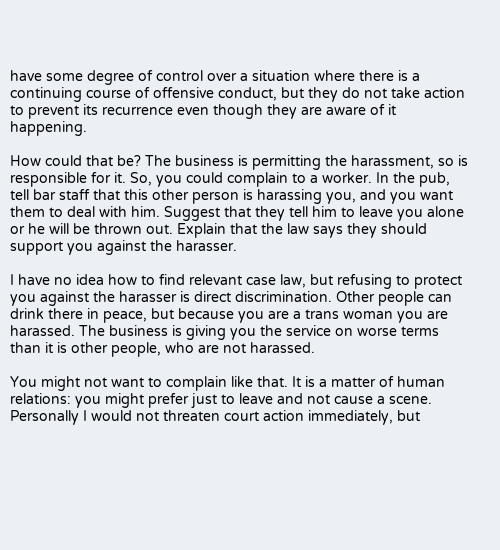have some degree of control over a situation where there is a continuing course of offensive conduct, but they do not take action to prevent its recurrence even though they are aware of it happening.

How could that be? The business is permitting the harassment, so is responsible for it. So, you could complain to a worker. In the pub, tell bar staff that this other person is harassing you, and you want them to deal with him. Suggest that they tell him to leave you alone or he will be thrown out. Explain that the law says they should support you against the harasser.

I have no idea how to find relevant case law, but refusing to protect you against the harasser is direct discrimination. Other people can drink there in peace, but because you are a trans woman you are harassed. The business is giving you the service on worse terms than it is other people, who are not harassed.

You might not want to complain like that. It is a matter of human relations: you might prefer just to leave and not cause a scene. Personally I would not threaten court action immediately, but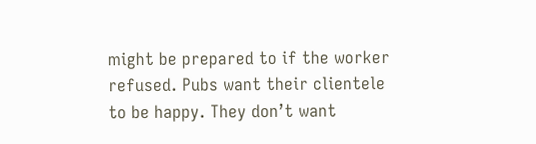might be prepared to if the worker refused. Pubs want their clientele to be happy. They don’t want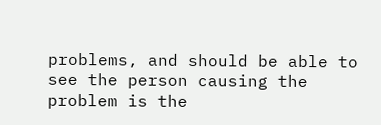problems, and should be able to see the person causing the problem is the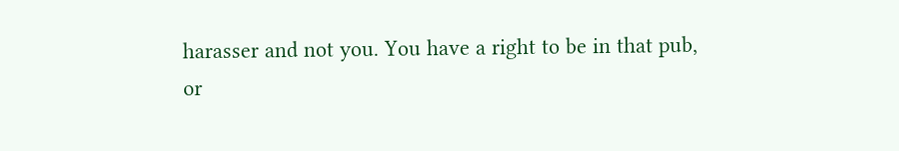harasser and not you. You have a right to be in that pub, or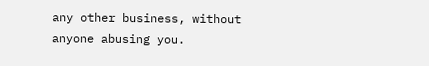any other business, without anyone abusing you.